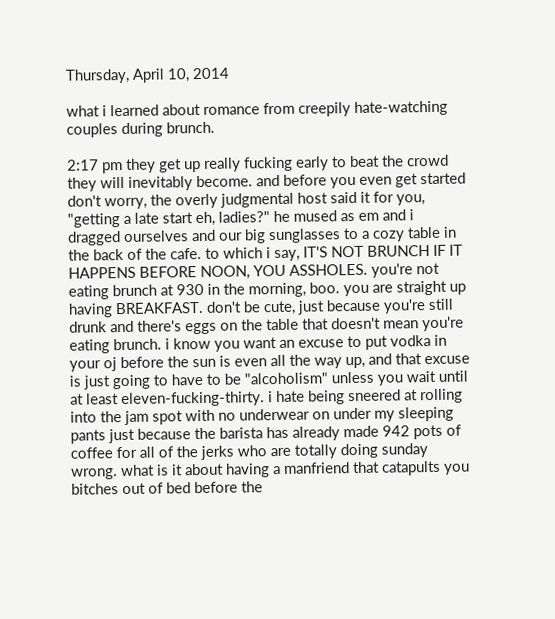Thursday, April 10, 2014

what i learned about romance from creepily hate-watching couples during brunch.

2:17 pm they get up really fucking early to beat the crowd they will inevitably become. and before you even get started don't worry, the overly judgmental host said it for you, "getting a late start eh, ladies?" he mused as em and i dragged ourselves and our big sunglasses to a cozy table in the back of the cafe. to which i say, IT'S NOT BRUNCH IF IT HAPPENS BEFORE NOON, YOU ASSHOLES. you're not eating brunch at 930 in the morning, boo. you are straight up having BREAKFAST. don't be cute, just because you're still drunk and there's eggs on the table that doesn't mean you're eating brunch. i know you want an excuse to put vodka in your oj before the sun is even all the way up, and that excuse is just going to have to be "alcoholism" unless you wait until at least eleven-fucking-thirty. i hate being sneered at rolling into the jam spot with no underwear on under my sleeping pants just because the barista has already made 942 pots of coffee for all of the jerks who are totally doing sunday wrong. what is it about having a manfriend that catapults you bitches out of bed before the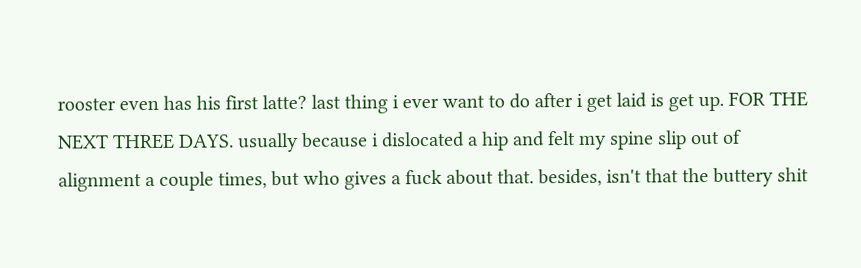rooster even has his first latte? last thing i ever want to do after i get laid is get up. FOR THE NEXT THREE DAYS. usually because i dislocated a hip and felt my spine slip out of alignment a couple times, but who gives a fuck about that. besides, isn't that the buttery shit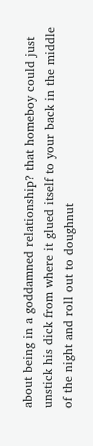about being in a goddamned relationship? that homeboy could just unstick his dick from where it glued itself to your back in the middle of the night and roll out to doughnut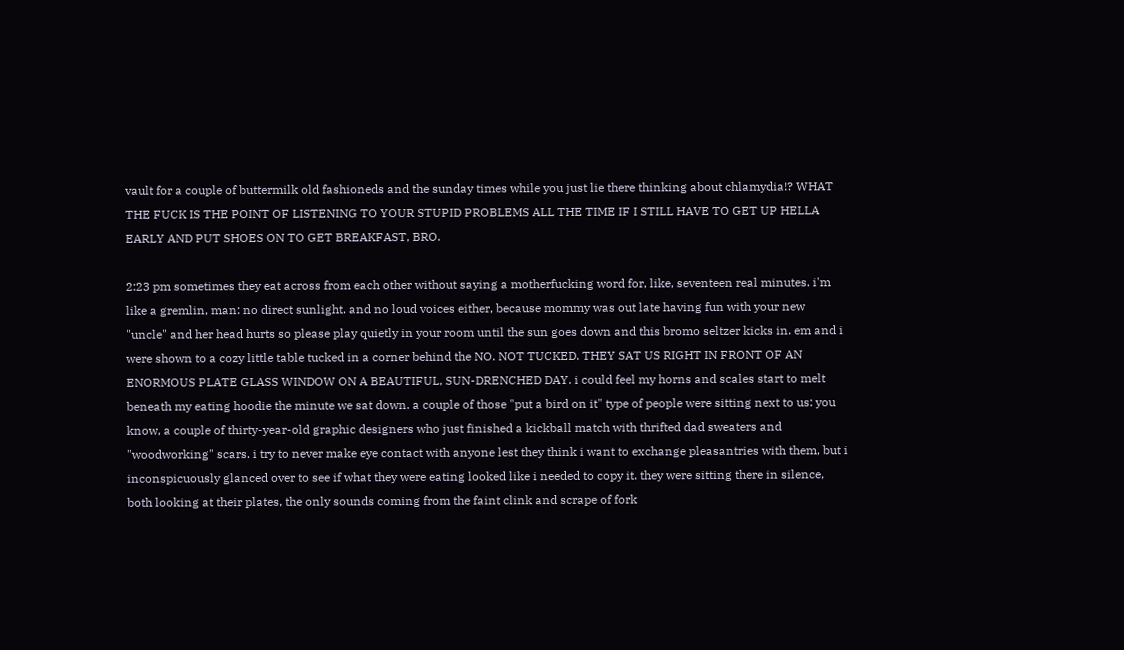vault for a couple of buttermilk old fashioneds and the sunday times while you just lie there thinking about chlamydia!? WHAT THE FUCK IS THE POINT OF LISTENING TO YOUR STUPID PROBLEMS ALL THE TIME IF I STILL HAVE TO GET UP HELLA EARLY AND PUT SHOES ON TO GET BREAKFAST, BRO.

2:23 pm sometimes they eat across from each other without saying a motherfucking word for, like, seventeen real minutes. i'm like a gremlin, man: no direct sunlight. and no loud voices either, because mommy was out late having fun with your new "uncle" and her head hurts so please play quietly in your room until the sun goes down and this bromo seltzer kicks in. em and i were shown to a cozy little table tucked in a corner behind the NO. NOT TUCKED. THEY SAT US RIGHT IN FRONT OF AN ENORMOUS PLATE GLASS WINDOW ON A BEAUTIFUL, SUN-DRENCHED DAY. i could feel my horns and scales start to melt beneath my eating hoodie the minute we sat down. a couple of those "put a bird on it" type of people were sitting next to us: you know, a couple of thirty-year-old graphic designers who just finished a kickball match with thrifted dad sweaters and "woodworking" scars. i try to never make eye contact with anyone lest they think i want to exchange pleasantries with them, but i inconspicuously glanced over to see if what they were eating looked like i needed to copy it. they were sitting there in silence, both looking at their plates, the only sounds coming from the faint clink and scrape of fork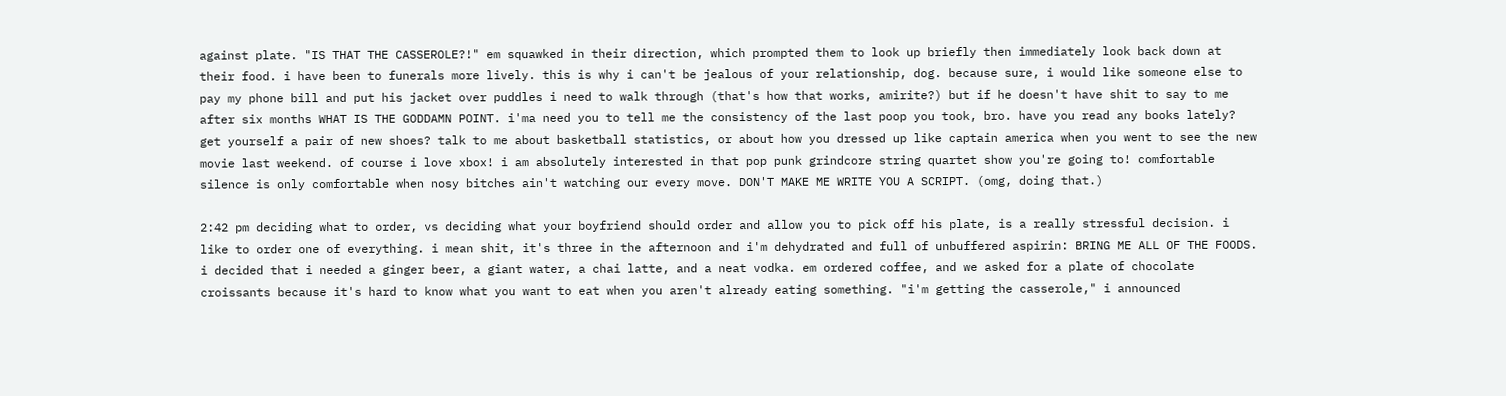against plate. "IS THAT THE CASSEROLE?!" em squawked in their direction, which prompted them to look up briefly then immediately look back down at their food. i have been to funerals more lively. this is why i can't be jealous of your relationship, dog. because sure, i would like someone else to pay my phone bill and put his jacket over puddles i need to walk through (that's how that works, amirite?) but if he doesn't have shit to say to me after six months WHAT IS THE GODDAMN POINT. i'ma need you to tell me the consistency of the last poop you took, bro. have you read any books lately? get yourself a pair of new shoes? talk to me about basketball statistics, or about how you dressed up like captain america when you went to see the new movie last weekend. of course i love xbox! i am absolutely interested in that pop punk grindcore string quartet show you're going to! comfortable silence is only comfortable when nosy bitches ain't watching our every move. DON'T MAKE ME WRITE YOU A SCRIPT. (omg, doing that.)

2:42 pm deciding what to order, vs deciding what your boyfriend should order and allow you to pick off his plate, is a really stressful decision. i like to order one of everything. i mean shit, it's three in the afternoon and i'm dehydrated and full of unbuffered aspirin: BRING ME ALL OF THE FOODS. i decided that i needed a ginger beer, a giant water, a chai latte, and a neat vodka. em ordered coffee, and we asked for a plate of chocolate croissants because it's hard to know what you want to eat when you aren't already eating something. "i'm getting the casserole," i announced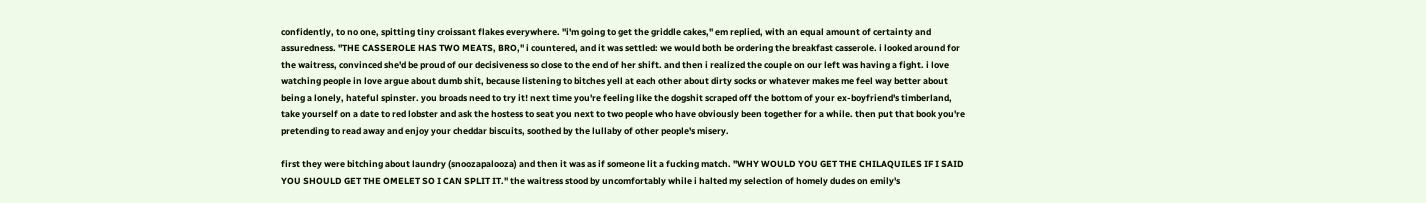confidently, to no one, spitting tiny croissant flakes everywhere. "i'm going to get the griddle cakes," em replied, with an equal amount of certainty and assuredness. "THE CASSEROLE HAS TWO MEATS, BRO," i countered, and it was settled: we would both be ordering the breakfast casserole. i looked around for the waitress, convinced she'd be proud of our decisiveness so close to the end of her shift. and then i realized the couple on our left was having a fight. i love watching people in love argue about dumb shit, because listening to bitches yell at each other about dirty socks or whatever makes me feel way better about being a lonely, hateful spinster. you broads need to try it! next time you're feeling like the dogshit scraped off the bottom of your ex-boyfriend's timberland, take yourself on a date to red lobster and ask the hostess to seat you next to two people who have obviously been together for a while. then put that book you're pretending to read away and enjoy your cheddar biscuits, soothed by the lullaby of other people's misery.

first they were bitching about laundry (snoozapalooza) and then it was as if someone lit a fucking match. "WHY WOULD YOU GET THE CHILAQUILES IF I SAID YOU SHOULD GET THE OMELET SO I CAN SPLIT IT." the waitress stood by uncomfortably while i halted my selection of homely dudes on emily's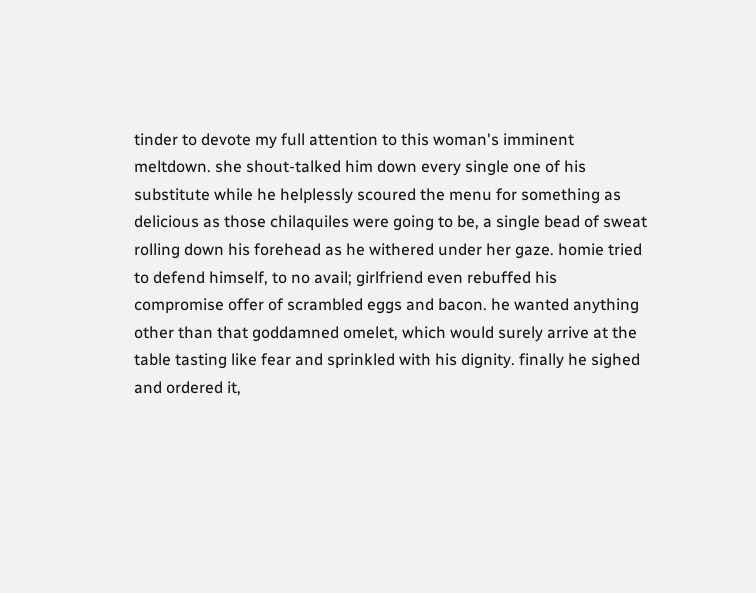tinder to devote my full attention to this woman's imminent meltdown. she shout-talked him down every single one of his substitute while he helplessly scoured the menu for something as delicious as those chilaquiles were going to be, a single bead of sweat rolling down his forehead as he withered under her gaze. homie tried to defend himself, to no avail; girlfriend even rebuffed his compromise offer of scrambled eggs and bacon. he wanted anything other than that goddamned omelet, which would surely arrive at the table tasting like fear and sprinkled with his dignity. finally he sighed and ordered it,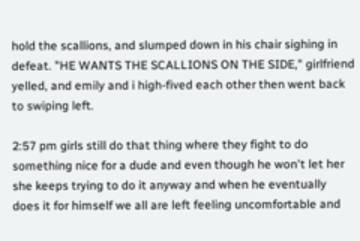hold the scallions, and slumped down in his chair sighing in defeat. "HE WANTS THE SCALLIONS ON THE SIDE," girlfriend yelled, and emily and i high-fived each other then went back to swiping left.

2:57 pm girls still do that thing where they fight to do something nice for a dude and even though he won't let her she keeps trying to do it anyway and when he eventually does it for himself we all are left feeling uncomfortable and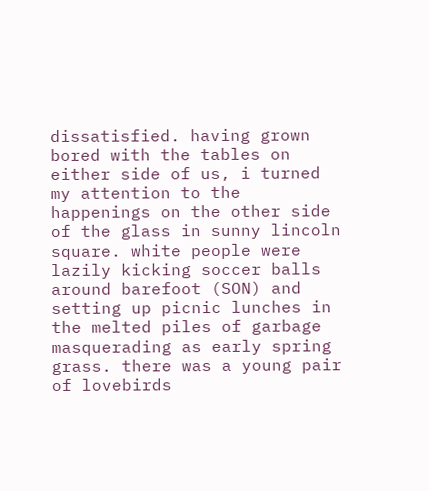dissatisfied. having grown bored with the tables on either side of us, i turned my attention to the happenings on the other side of the glass in sunny lincoln square. white people were lazily kicking soccer balls around barefoot (SON) and setting up picnic lunches in the melted piles of garbage masquerading as early spring grass. there was a young pair of lovebirds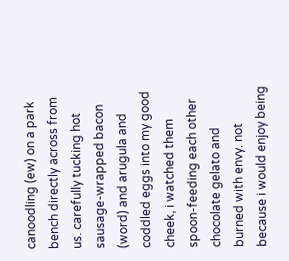canoodling (ew) on a park bench directly across from us. carefully tucking hot sausage-wrapped bacon (word) and arugula and coddled eggs into my good cheek, i watched them spoon-feeding each other chocolate gelato and burned with envy. not because i would enjoy being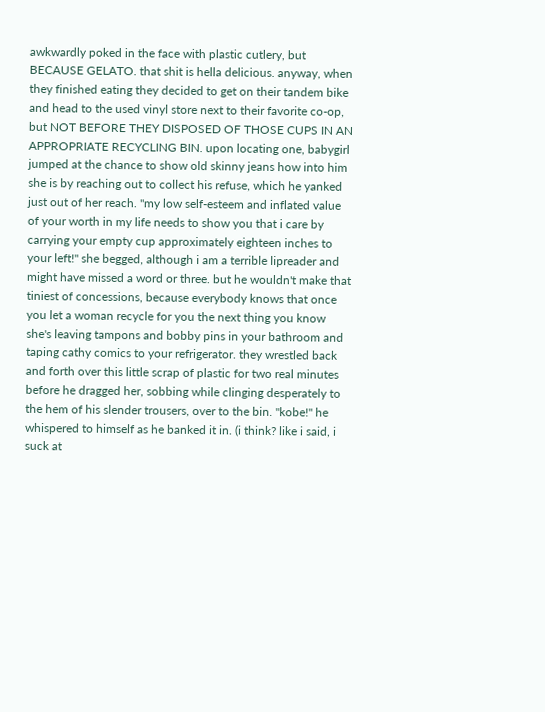awkwardly poked in the face with plastic cutlery, but BECAUSE GELATO. that shit is hella delicious. anyway, when they finished eating they decided to get on their tandem bike and head to the used vinyl store next to their favorite co-op, but NOT BEFORE THEY DISPOSED OF THOSE CUPS IN AN APPROPRIATE RECYCLING BIN. upon locating one, babygirl jumped at the chance to show old skinny jeans how into him she is by reaching out to collect his refuse, which he yanked just out of her reach. "my low self-esteem and inflated value of your worth in my life needs to show you that i care by carrying your empty cup approximately eighteen inches to your left!" she begged, although i am a terrible lipreader and might have missed a word or three. but he wouldn't make that tiniest of concessions, because everybody knows that once you let a woman recycle for you the next thing you know she's leaving tampons and bobby pins in your bathroom and taping cathy comics to your refrigerator. they wrestled back and forth over this little scrap of plastic for two real minutes before he dragged her, sobbing while clinging desperately to the hem of his slender trousers, over to the bin. "kobe!" he whispered to himself as he banked it in. (i think? like i said, i suck at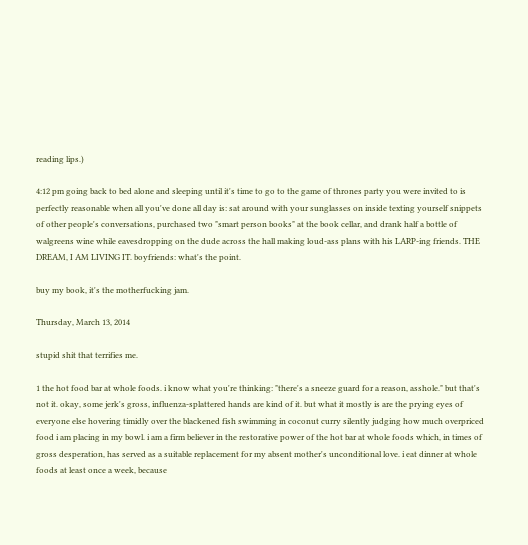reading lips.)

4:12 pm going back to bed alone and sleeping until it's time to go to the game of thrones party you were invited to is perfectly reasonable when all you've done all day is: sat around with your sunglasses on inside texting yourself snippets of other people's conversations, purchased two "smart person books" at the book cellar, and drank half a bottle of walgreens wine while eavesdropping on the dude across the hall making loud-ass plans with his LARP-ing friends. THE DREAM, I AM LIVING IT. boyfriends: what's the point.

buy my book, it's the motherfucking jam.

Thursday, March 13, 2014

stupid shit that terrifies me.

1 the hot food bar at whole foods. i know what you're thinking: "there's a sneeze guard for a reason, asshole." but that's not it. okay, some jerk's gross, influenza-splattered hands are kind of it. but what it mostly is are the prying eyes of everyone else hovering timidly over the blackened fish swimming in coconut curry silently judging how much overpriced food i am placing in my bowl. i am a firm believer in the restorative power of the hot bar at whole foods which, in times of gross desperation, has served as a suitable replacement for my absent mother's unconditional love. i eat dinner at whole foods at least once a week, because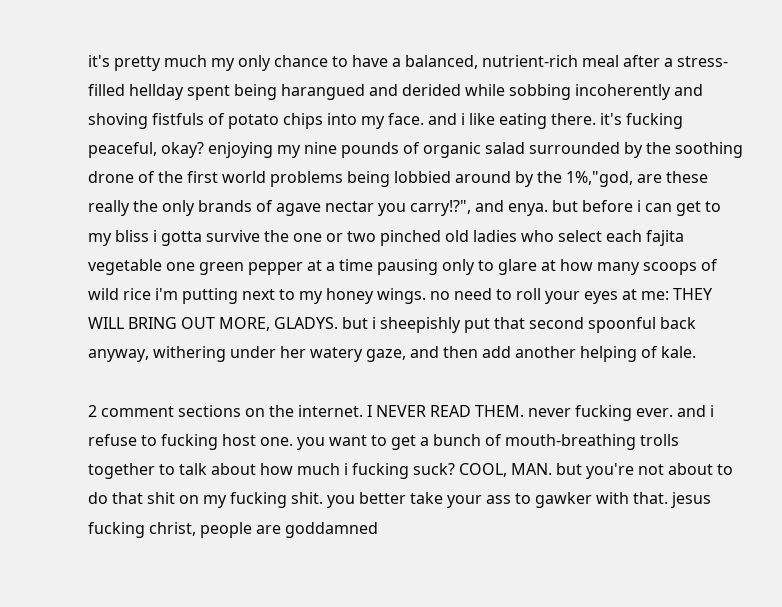it's pretty much my only chance to have a balanced, nutrient-rich meal after a stress-filled hellday spent being harangued and derided while sobbing incoherently and shoving fistfuls of potato chips into my face. and i like eating there. it's fucking peaceful, okay? enjoying my nine pounds of organic salad surrounded by the soothing drone of the first world problems being lobbied around by the 1%,"god, are these really the only brands of agave nectar you carry!?", and enya. but before i can get to my bliss i gotta survive the one or two pinched old ladies who select each fajita vegetable one green pepper at a time pausing only to glare at how many scoops of wild rice i'm putting next to my honey wings. no need to roll your eyes at me: THEY WILL BRING OUT MORE, GLADYS. but i sheepishly put that second spoonful back anyway, withering under her watery gaze, and then add another helping of kale.

2 comment sections on the internet. I NEVER READ THEM. never fucking ever. and i refuse to fucking host one. you want to get a bunch of mouth-breathing trolls together to talk about how much i fucking suck? COOL, MAN. but you're not about to do that shit on my fucking shit. you better take your ass to gawker with that. jesus fucking christ, people are goddamned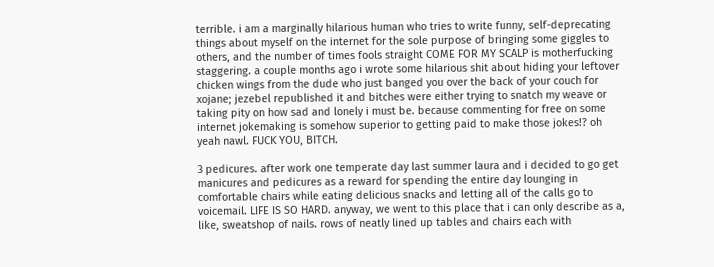terrible. i am a marginally hilarious human who tries to write funny, self-deprecating things about myself on the internet for the sole purpose of bringing some giggles to others, and the number of times fools straight COME FOR MY SCALP is motherfucking staggering. a couple months ago i wrote some hilarious shit about hiding your leftover chicken wings from the dude who just banged you over the back of your couch for xojane; jezebel republished it and bitches were either trying to snatch my weave or taking pity on how sad and lonely i must be. because commenting for free on some internet jokemaking is somehow superior to getting paid to make those jokes!? oh yeah nawl. FUCK YOU, BITCH.

3 pedicures. after work one temperate day last summer laura and i decided to go get manicures and pedicures as a reward for spending the entire day lounging in comfortable chairs while eating delicious snacks and letting all of the calls go to voicemail. LIFE IS SO HARD. anyway, we went to this place that i can only describe as a, like, sweatshop of nails. rows of neatly lined up tables and chairs each with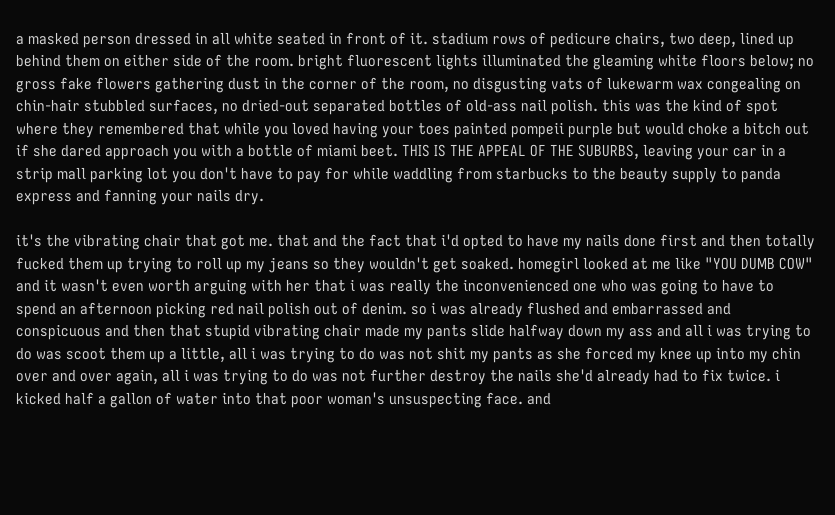a masked person dressed in all white seated in front of it. stadium rows of pedicure chairs, two deep, lined up behind them on either side of the room. bright fluorescent lights illuminated the gleaming white floors below; no gross fake flowers gathering dust in the corner of the room, no disgusting vats of lukewarm wax congealing on chin-hair stubbled surfaces, no dried-out separated bottles of old-ass nail polish. this was the kind of spot where they remembered that while you loved having your toes painted pompeii purple but would choke a bitch out if she dared approach you with a bottle of miami beet. THIS IS THE APPEAL OF THE SUBURBS, leaving your car in a strip mall parking lot you don't have to pay for while waddling from starbucks to the beauty supply to panda express and fanning your nails dry.

it's the vibrating chair that got me. that and the fact that i'd opted to have my nails done first and then totally fucked them up trying to roll up my jeans so they wouldn't get soaked. homegirl looked at me like "YOU DUMB COW" and it wasn't even worth arguing with her that i was really the inconvenienced one who was going to have to spend an afternoon picking red nail polish out of denim. so i was already flushed and embarrassed and conspicuous and then that stupid vibrating chair made my pants slide halfway down my ass and all i was trying to do was scoot them up a little, all i was trying to do was not shit my pants as she forced my knee up into my chin over and over again, all i was trying to do was not further destroy the nails she'd already had to fix twice. i kicked half a gallon of water into that poor woman's unsuspecting face. and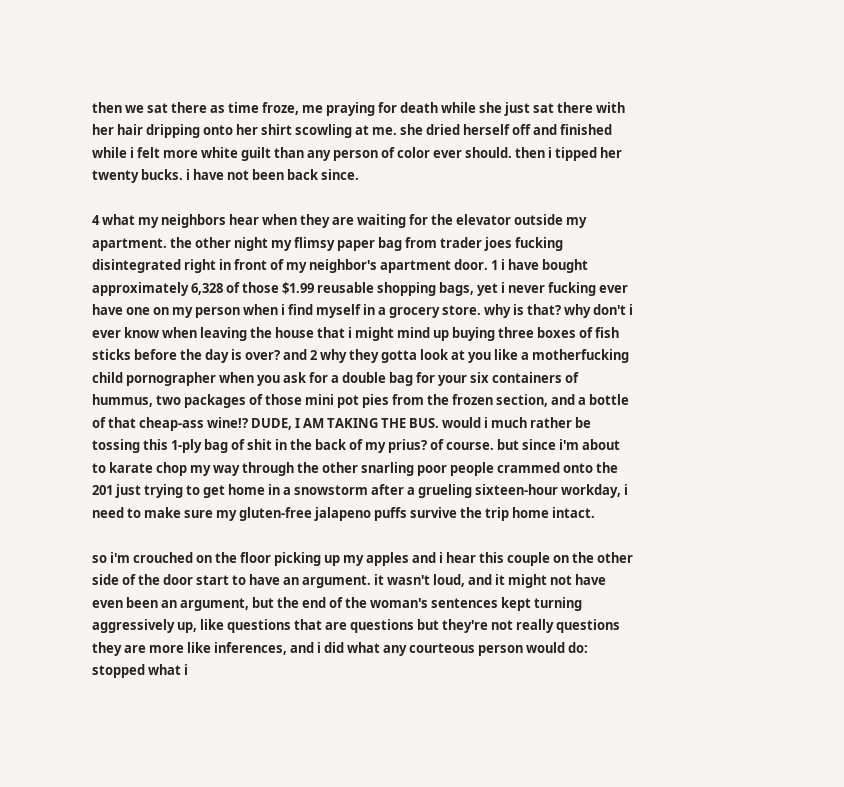then we sat there as time froze, me praying for death while she just sat there with her hair dripping onto her shirt scowling at me. she dried herself off and finished while i felt more white guilt than any person of color ever should. then i tipped her twenty bucks. i have not been back since.

4 what my neighbors hear when they are waiting for the elevator outside my apartment. the other night my flimsy paper bag from trader joes fucking disintegrated right in front of my neighbor's apartment door. 1 i have bought approximately 6,328 of those $1.99 reusable shopping bags, yet i never fucking ever have one on my person when i find myself in a grocery store. why is that? why don't i ever know when leaving the house that i might mind up buying three boxes of fish sticks before the day is over? and 2 why they gotta look at you like a motherfucking child pornographer when you ask for a double bag for your six containers of hummus, two packages of those mini pot pies from the frozen section, and a bottle of that cheap-ass wine!? DUDE, I AM TAKING THE BUS. would i much rather be tossing this 1-ply bag of shit in the back of my prius? of course. but since i'm about to karate chop my way through the other snarling poor people crammed onto the 201 just trying to get home in a snowstorm after a grueling sixteen-hour workday, i need to make sure my gluten-free jalapeno puffs survive the trip home intact.

so i'm crouched on the floor picking up my apples and i hear this couple on the other side of the door start to have an argument. it wasn't loud, and it might not have even been an argument, but the end of the woman's sentences kept turning aggressively up, like questions that are questions but they're not really questions they are more like inferences, and i did what any courteous person would do: stopped what i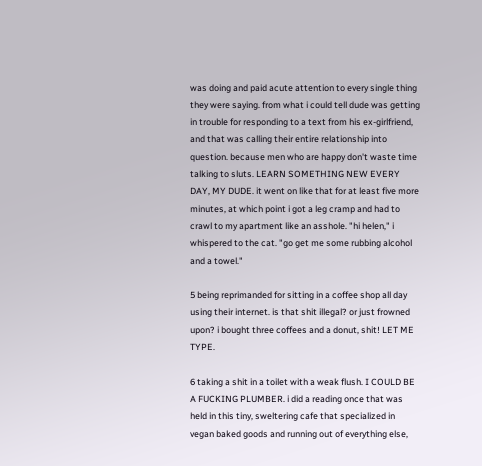was doing and paid acute attention to every single thing they were saying. from what i could tell dude was getting in trouble for responding to a text from his ex-girlfriend, and that was calling their entire relationship into question. because men who are happy don't waste time talking to sluts. LEARN SOMETHING NEW EVERY DAY, MY DUDE. it went on like that for at least five more minutes, at which point i got a leg cramp and had to crawl to my apartment like an asshole. "hi helen," i whispered to the cat. "go get me some rubbing alcohol and a towel."

5 being reprimanded for sitting in a coffee shop all day using their internet. is that shit illegal? or just frowned upon? i bought three coffees and a donut, shit! LET ME TYPE.

6 taking a shit in a toilet with a weak flush. I COULD BE A FUCKING PLUMBER. i did a reading once that was held in this tiny, sweltering cafe that specialized in vegan baked goods and running out of everything else,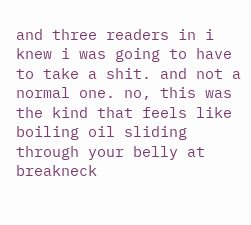and three readers in i knew i was going to have to take a shit. and not a normal one. no, this was the kind that feels like boiling oil sliding through your belly at breakneck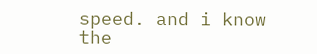speed. and i know the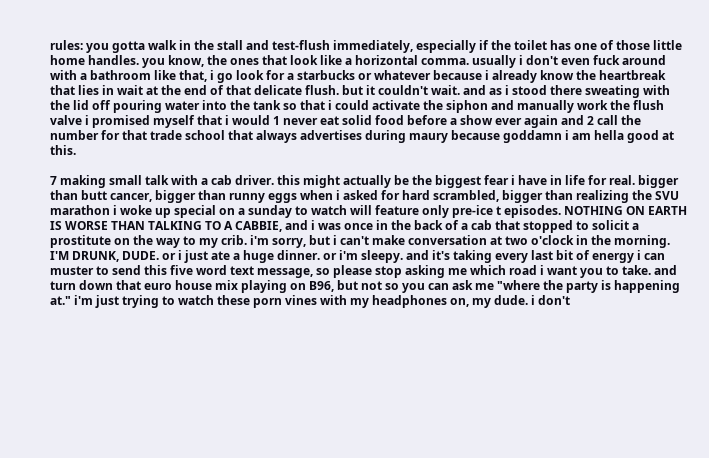rules: you gotta walk in the stall and test-flush immediately, especially if the toilet has one of those little home handles. you know, the ones that look like a horizontal comma. usually i don't even fuck around with a bathroom like that, i go look for a starbucks or whatever because i already know the heartbreak that lies in wait at the end of that delicate flush. but it couldn't wait. and as i stood there sweating with the lid off pouring water into the tank so that i could activate the siphon and manually work the flush valve i promised myself that i would 1 never eat solid food before a show ever again and 2 call the number for that trade school that always advertises during maury because goddamn i am hella good at this.

7 making small talk with a cab driver. this might actually be the biggest fear i have in life for real. bigger than butt cancer, bigger than runny eggs when i asked for hard scrambled, bigger than realizing the SVU marathon i woke up special on a sunday to watch will feature only pre-ice t episodes. NOTHING ON EARTH IS WORSE THAN TALKING TO A CABBIE, and i was once in the back of a cab that stopped to solicit a prostitute on the way to my crib. i'm sorry, but i can't make conversation at two o'clock in the morning. I'M DRUNK, DUDE. or i just ate a huge dinner. or i'm sleepy. and it's taking every last bit of energy i can muster to send this five word text message, so please stop asking me which road i want you to take. and turn down that euro house mix playing on B96, but not so you can ask me "where the party is happening at." i'm just trying to watch these porn vines with my headphones on, my dude. i don't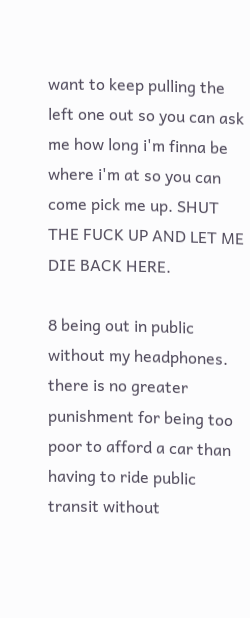want to keep pulling the left one out so you can ask me how long i'm finna be where i'm at so you can come pick me up. SHUT THE FUCK UP AND LET ME DIE BACK HERE.

8 being out in public without my headphones. there is no greater punishment for being too poor to afford a car than having to ride public transit without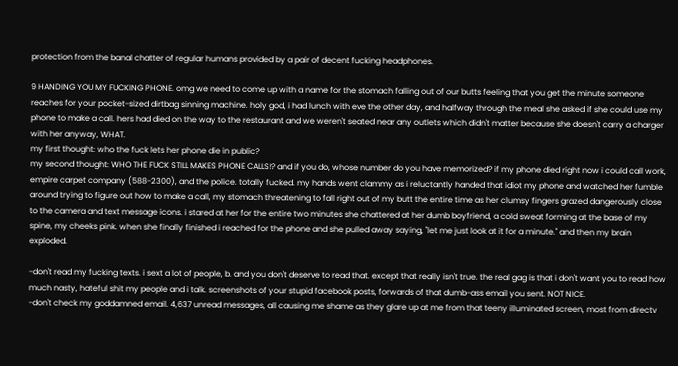protection from the banal chatter of regular humans provided by a pair of decent fucking headphones.

9 HANDING YOU MY FUCKING PHONE. omg we need to come up with a name for the stomach falling out of our butts feeling that you get the minute someone reaches for your pocket-sized dirtbag sinning machine. holy god, i had lunch with eve the other day, and halfway through the meal she asked if she could use my phone to make a call. hers had died on the way to the restaurant and we weren't seated near any outlets which didn't matter because she doesn't carry a charger with her anyway, WHAT.
my first thought: who the fuck lets her phone die in public?
my second thought: WHO THE FUCK STILL MAKES PHONE CALLS!? and if you do, whose number do you have memorized? if my phone died right now i could call work, empire carpet company (588-2300), and the police. totally fucked. my hands went clammy as i reluctantly handed that idiot my phone and watched her fumble around trying to figure out how to make a call, my stomach threatening to fall right out of my butt the entire time as her clumsy fingers grazed dangerously close to the camera and text message icons. i stared at her for the entire two minutes she chattered at her dumb boyfriend, a cold sweat forming at the base of my spine, my cheeks pink. when she finally finished i reached for the phone and she pulled away saying, "let me just look at it for a minute." and then my brain exploded.

-don't read my fucking texts. i sext a lot of people, b. and you don't deserve to read that. except that really isn't true. the real gag is that i don't want you to read how much nasty, hateful shit my people and i talk. screenshots of your stupid facebook posts, forwards of that dumb-ass email you sent. NOT NICE.
-don't check my goddamned email. 4,637 unread messages, all causing me shame as they glare up at me from that teeny illuminated screen, most from directv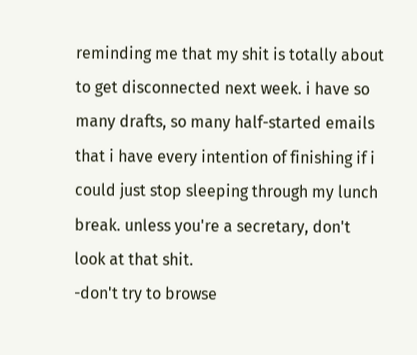reminding me that my shit is totally about to get disconnected next week. i have so many drafts, so many half-started emails that i have every intention of finishing if i could just stop sleeping through my lunch break. unless you're a secretary, don't look at that shit.
-don't try to browse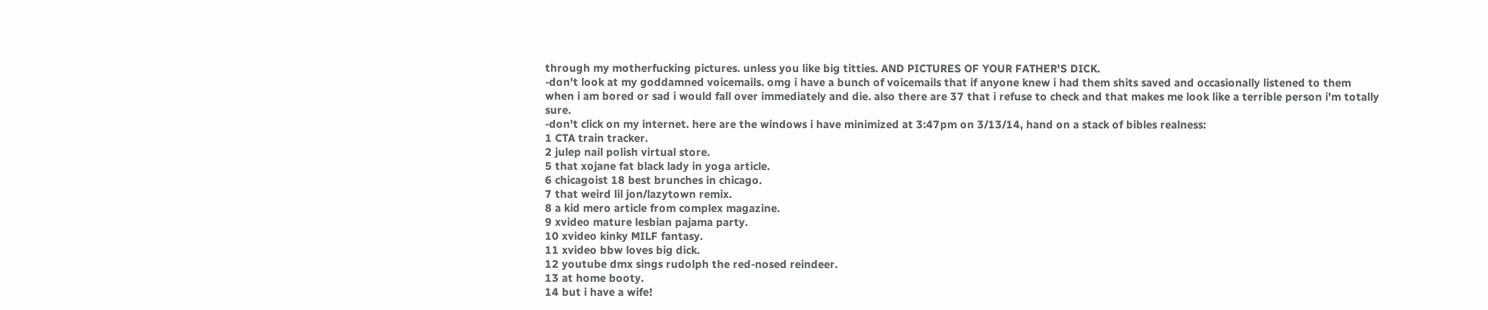through my motherfucking pictures. unless you like big titties. AND PICTURES OF YOUR FATHER'S DICK.
-don't look at my goddamned voicemails. omg i have a bunch of voicemails that if anyone knew i had them shits saved and occasionally listened to them when i am bored or sad i would fall over immediately and die. also there are 37 that i refuse to check and that makes me look like a terrible person i'm totally sure.
-don't click on my internet. here are the windows i have minimized at 3:47pm on 3/13/14, hand on a stack of bibles realness:
1 CTA train tracker.
2 julep nail polish virtual store.
5 that xojane fat black lady in yoga article.
6 chicagoist 18 best brunches in chicago.
7 that weird lil jon/lazytown remix.
8 a kid mero article from complex magazine.
9 xvideo mature lesbian pajama party.
10 xvideo kinky MILF fantasy.
11 xvideo bbw loves big dick.
12 youtube dmx sings rudolph the red-nosed reindeer.
13 at home booty.
14 but i have a wife!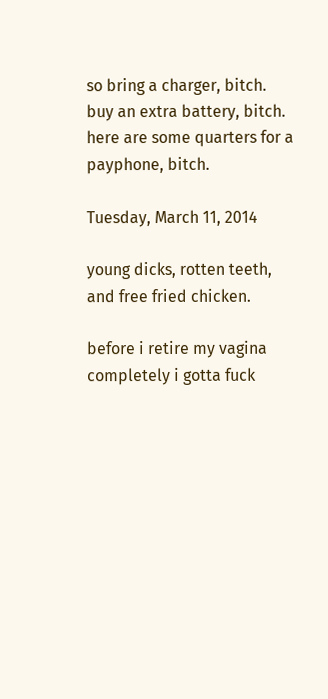so bring a charger, bitch.
buy an extra battery, bitch.
here are some quarters for a payphone, bitch.

Tuesday, March 11, 2014

young dicks, rotten teeth, and free fried chicken.

before i retire my vagina completely i gotta fuck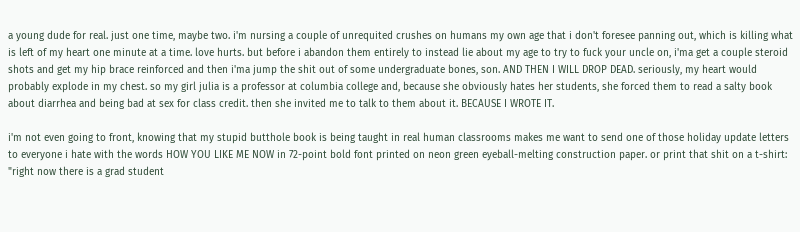a young dude for real. just one time, maybe two. i'm nursing a couple of unrequited crushes on humans my own age that i don't foresee panning out, which is killing what is left of my heart one minute at a time. love hurts. but before i abandon them entirely to instead lie about my age to try to fuck your uncle on, i'ma get a couple steroid shots and get my hip brace reinforced and then i'ma jump the shit out of some undergraduate bones, son. AND THEN I WILL DROP DEAD. seriously, my heart would probably explode in my chest. so my girl julia is a professor at columbia college and, because she obviously hates her students, she forced them to read a salty book about diarrhea and being bad at sex for class credit. then she invited me to talk to them about it. BECAUSE I WROTE IT.

i'm not even going to front, knowing that my stupid butthole book is being taught in real human classrooms makes me want to send one of those holiday update letters to everyone i hate with the words HOW YOU LIKE ME NOW in 72-point bold font printed on neon green eyeball-melting construction paper. or print that shit on a t-shirt: "right now there is a grad student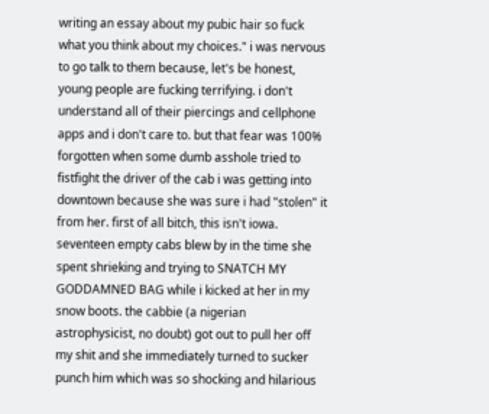writing an essay about my pubic hair so fuck what you think about my choices." i was nervous to go talk to them because, let's be honest, young people are fucking terrifying. i don't understand all of their piercings and cellphone apps and i don't care to. but that fear was 100% forgotten when some dumb asshole tried to fistfight the driver of the cab i was getting into downtown because she was sure i had "stolen" it from her. first of all bitch, this isn't iowa. seventeen empty cabs blew by in the time she spent shrieking and trying to SNATCH MY GODDAMNED BAG while i kicked at her in my snow boots. the cabbie (a nigerian astrophysicist, no doubt) got out to pull her off my shit and she immediately turned to sucker punch him which was so shocking and hilarious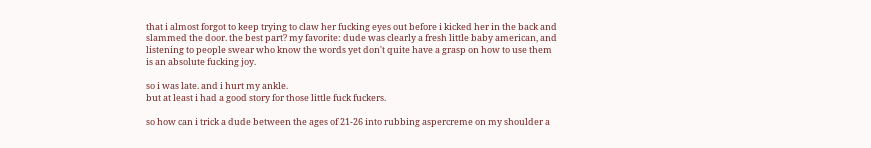that i almost forgot to keep trying to claw her fucking eyes out before i kicked her in the back and slammed the door. the best part? my favorite: dude was clearly a fresh little baby american, and listening to people swear who know the words yet don't quite have a grasp on how to use them is an absolute fucking joy.

so i was late. and i hurt my ankle.
but at least i had a good story for those little fuck fuckers.

so how can i trick a dude between the ages of 21-26 into rubbing aspercreme on my shoulder a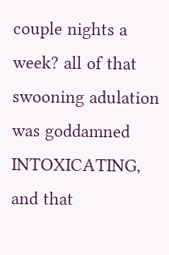couple nights a week? all of that swooning adulation was goddamned INTOXICATING, and that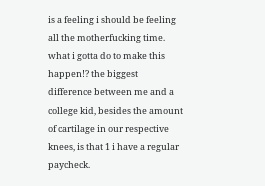is a feeling i should be feeling all the motherfucking time. what i gotta do to make this happen!? the biggest difference between me and a college kid, besides the amount of cartilage in our respective knees, is that 1 i have a regular paycheck.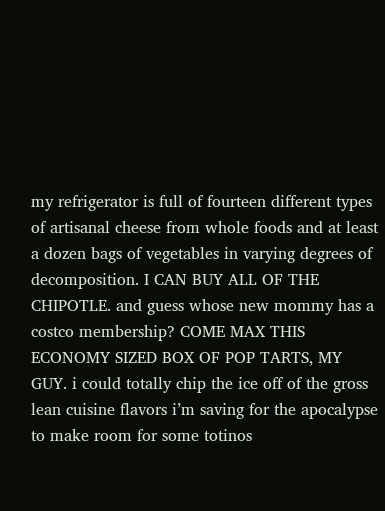my refrigerator is full of fourteen different types of artisanal cheese from whole foods and at least a dozen bags of vegetables in varying degrees of decomposition. I CAN BUY ALL OF THE CHIPOTLE. and guess whose new mommy has a costco membership? COME MAX THIS ECONOMY SIZED BOX OF POP TARTS, MY GUY. i could totally chip the ice off of the gross lean cuisine flavors i’m saving for the apocalypse to make room for some totinos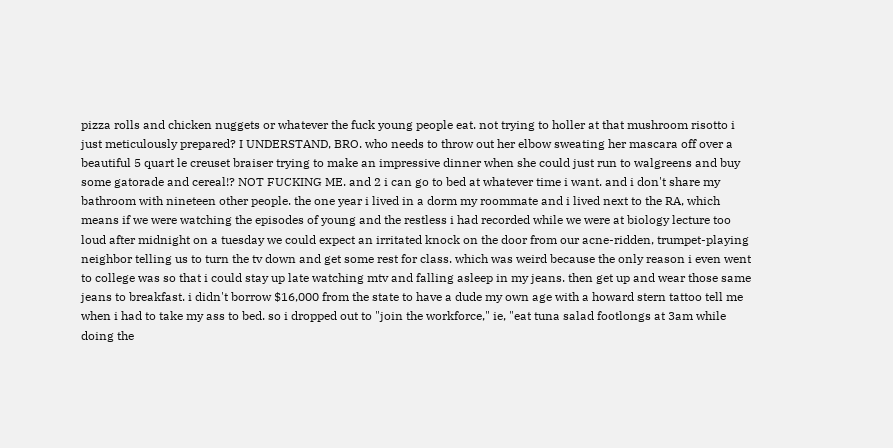pizza rolls and chicken nuggets or whatever the fuck young people eat. not trying to holler at that mushroom risotto i just meticulously prepared? I UNDERSTAND, BRO. who needs to throw out her elbow sweating her mascara off over a beautiful 5 quart le creuset braiser trying to make an impressive dinner when she could just run to walgreens and buy some gatorade and cereal!? NOT FUCKING ME. and 2 i can go to bed at whatever time i want. and i don't share my bathroom with nineteen other people. the one year i lived in a dorm my roommate and i lived next to the RA, which means if we were watching the episodes of young and the restless i had recorded while we were at biology lecture too loud after midnight on a tuesday we could expect an irritated knock on the door from our acne-ridden, trumpet-playing neighbor telling us to turn the tv down and get some rest for class. which was weird because the only reason i even went to college was so that i could stay up late watching mtv and falling asleep in my jeans. then get up and wear those same jeans to breakfast. i didn't borrow $16,000 from the state to have a dude my own age with a howard stern tattoo tell me when i had to take my ass to bed. so i dropped out to "join the workforce," ie, "eat tuna salad footlongs at 3am while doing the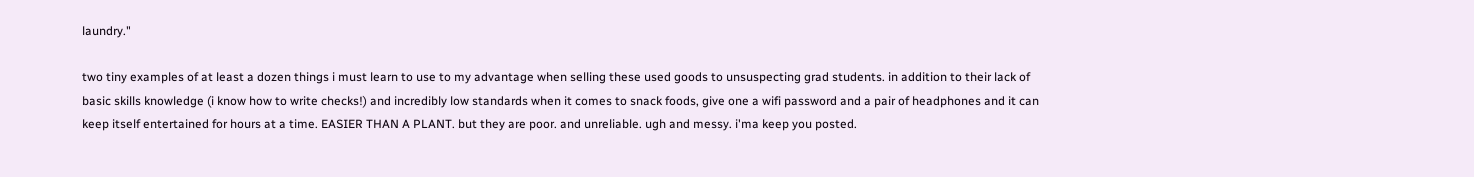laundry."

two tiny examples of at least a dozen things i must learn to use to my advantage when selling these used goods to unsuspecting grad students. in addition to their lack of basic skills knowledge (i know how to write checks!) and incredibly low standards when it comes to snack foods, give one a wifi password and a pair of headphones and it can keep itself entertained for hours at a time. EASIER THAN A PLANT. but they are poor. and unreliable. ugh and messy. i'ma keep you posted.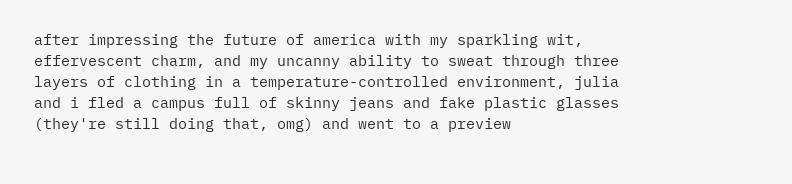after impressing the future of america with my sparkling wit, effervescent charm, and my uncanny ability to sweat through three layers of clothing in a temperature-controlled environment, julia and i fled a campus full of skinny jeans and fake plastic glasses (they're still doing that, omg) and went to a preview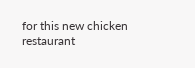for this new chicken restaurant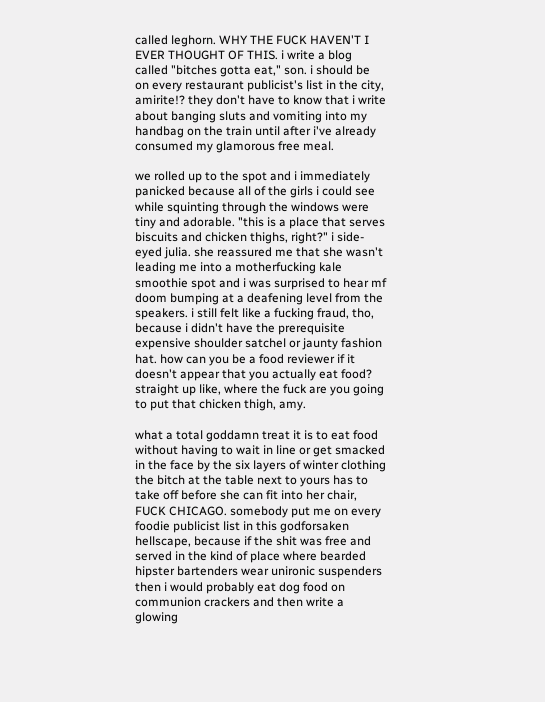called leghorn. WHY THE FUCK HAVEN'T I EVER THOUGHT OF THIS. i write a blog called "bitches gotta eat," son. i should be on every restaurant publicist's list in the city, amirite!? they don't have to know that i write about banging sluts and vomiting into my handbag on the train until after i've already consumed my glamorous free meal.

we rolled up to the spot and i immediately panicked because all of the girls i could see while squinting through the windows were tiny and adorable. "this is a place that serves biscuits and chicken thighs, right?" i side-eyed julia. she reassured me that she wasn't leading me into a motherfucking kale smoothie spot and i was surprised to hear mf doom bumping at a deafening level from the speakers. i still felt like a fucking fraud, tho, because i didn't have the prerequisite expensive shoulder satchel or jaunty fashion hat. how can you be a food reviewer if it doesn't appear that you actually eat food? straight up like, where the fuck are you going to put that chicken thigh, amy.

what a total goddamn treat it is to eat food without having to wait in line or get smacked in the face by the six layers of winter clothing the bitch at the table next to yours has to take off before she can fit into her chair, FUCK CHICAGO. somebody put me on every foodie publicist list in this godforsaken hellscape, because if the shit was free and served in the kind of place where bearded hipster bartenders wear unironic suspenders then i would probably eat dog food on communion crackers and then write a glowing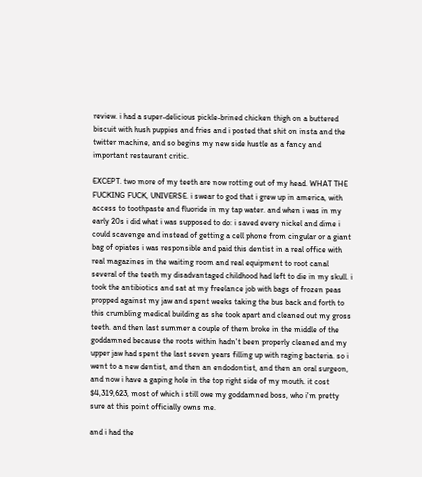review. i had a super-delicious pickle-brined chicken thigh on a buttered biscuit with hush puppies and fries and i posted that shit on insta and the twitter machine, and so begins my new side hustle as a fancy and important restaurant critic.

EXCEPT. two more of my teeth are now rotting out of my head. WHAT THE FUCKING FUCK, UNIVERSE. i swear to god that i grew up in america, with access to toothpaste and fluoride in my tap water. and when i was in my early 20s i did what i was supposed to do: i saved every nickel and dime i could scavenge and instead of getting a cell phone from cingular or a giant bag of opiates i was responsible and paid this dentist in a real office with real magazines in the waiting room and real equipment to root canal several of the teeth my disadvantaged childhood had left to die in my skull. i took the antibiotics and sat at my freelance job with bags of frozen peas propped against my jaw and spent weeks taking the bus back and forth to this crumbling medical building as she took apart and cleaned out my gross teeth. and then last summer a couple of them broke in the middle of the goddamned because the roots within hadn't been properly cleaned and my upper jaw had spent the last seven years filling up with raging bacteria. so i went to a new dentist, and then an endodontist, and then an oral surgeon, and now i have a gaping hole in the top right side of my mouth. it cost $4,319,623, most of which i still owe my goddamned boss, who i'm pretty sure at this point officially owns me.

and i had the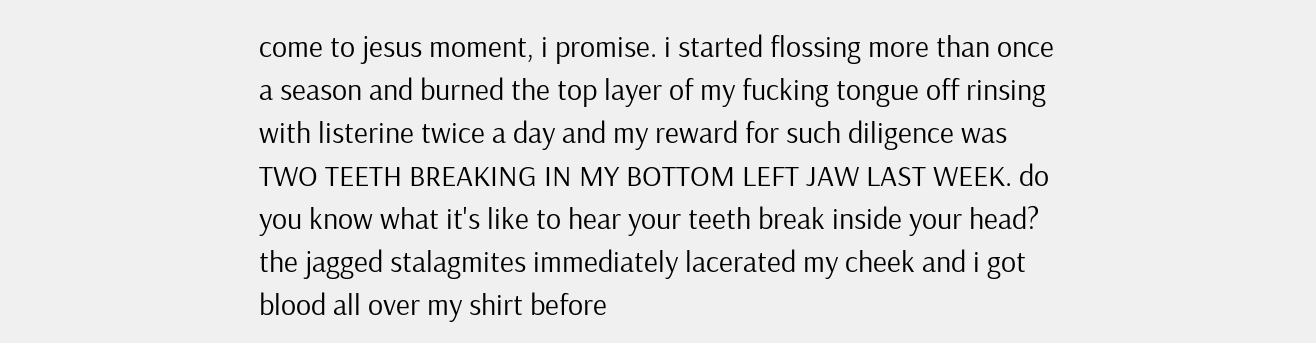come to jesus moment, i promise. i started flossing more than once a season and burned the top layer of my fucking tongue off rinsing with listerine twice a day and my reward for such diligence was TWO TEETH BREAKING IN MY BOTTOM LEFT JAW LAST WEEK. do you know what it's like to hear your teeth break inside your head? the jagged stalagmites immediately lacerated my cheek and i got blood all over my shirt before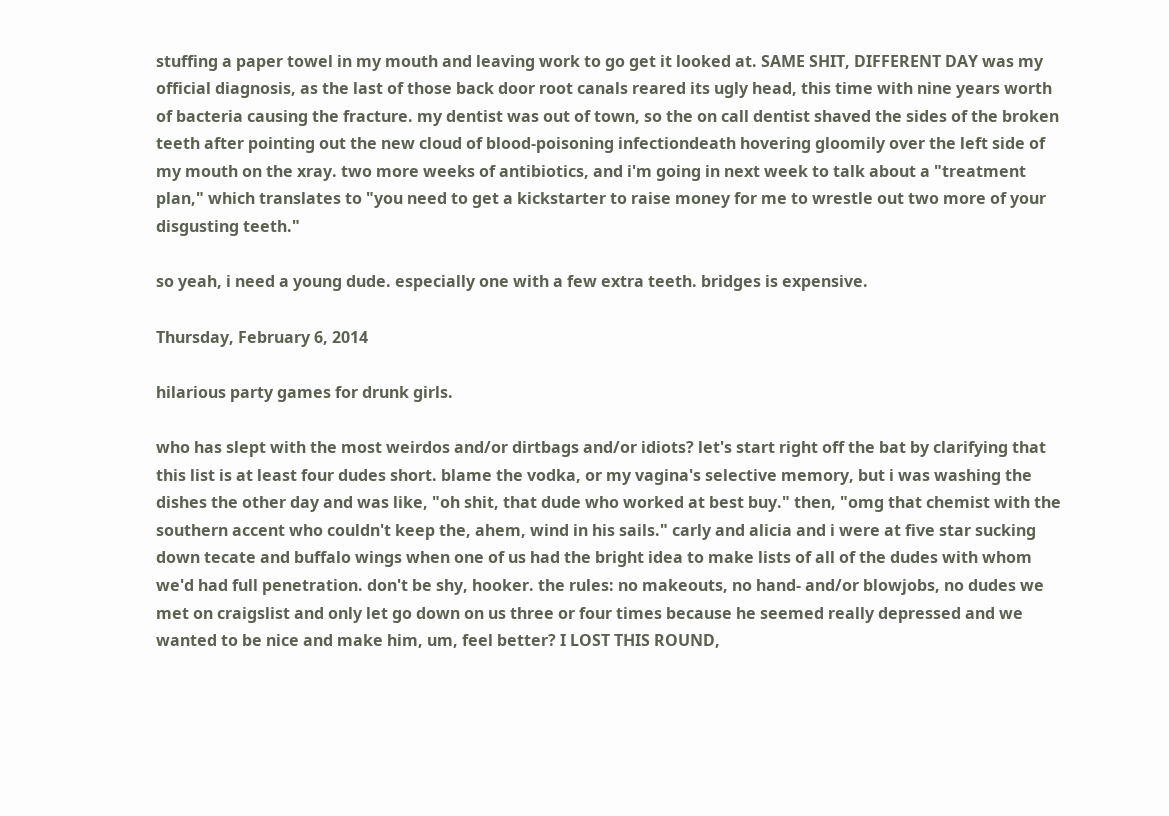stuffing a paper towel in my mouth and leaving work to go get it looked at. SAME SHIT, DIFFERENT DAY was my official diagnosis, as the last of those back door root canals reared its ugly head, this time with nine years worth of bacteria causing the fracture. my dentist was out of town, so the on call dentist shaved the sides of the broken teeth after pointing out the new cloud of blood-poisoning infectiondeath hovering gloomily over the left side of my mouth on the xray. two more weeks of antibiotics, and i'm going in next week to talk about a "treatment plan," which translates to "you need to get a kickstarter to raise money for me to wrestle out two more of your disgusting teeth."

so yeah, i need a young dude. especially one with a few extra teeth. bridges is expensive.

Thursday, February 6, 2014

hilarious party games for drunk girls.

who has slept with the most weirdos and/or dirtbags and/or idiots? let's start right off the bat by clarifying that this list is at least four dudes short. blame the vodka, or my vagina's selective memory, but i was washing the dishes the other day and was like, "oh shit, that dude who worked at best buy." then, "omg that chemist with the southern accent who couldn't keep the, ahem, wind in his sails." carly and alicia and i were at five star sucking down tecate and buffalo wings when one of us had the bright idea to make lists of all of the dudes with whom we'd had full penetration. don't be shy, hooker. the rules: no makeouts, no hand- and/or blowjobs, no dudes we met on craigslist and only let go down on us three or four times because he seemed really depressed and we wanted to be nice and make him, um, feel better? I LOST THIS ROUND,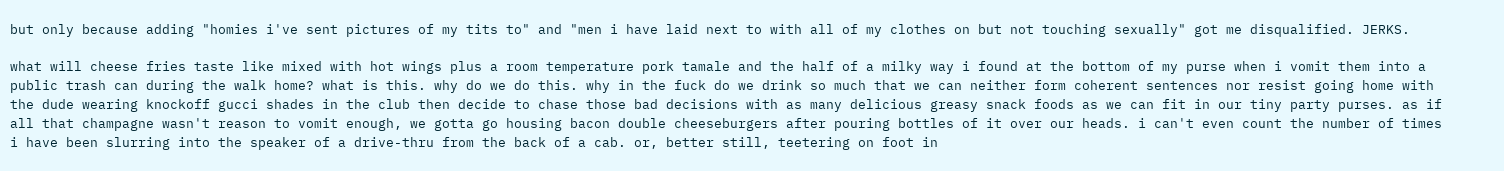but only because adding "homies i've sent pictures of my tits to" and "men i have laid next to with all of my clothes on but not touching sexually" got me disqualified. JERKS.

what will cheese fries taste like mixed with hot wings plus a room temperature pork tamale and the half of a milky way i found at the bottom of my purse when i vomit them into a public trash can during the walk home? what is this. why do we do this. why in the fuck do we drink so much that we can neither form coherent sentences nor resist going home with the dude wearing knockoff gucci shades in the club then decide to chase those bad decisions with as many delicious greasy snack foods as we can fit in our tiny party purses. as if all that champagne wasn't reason to vomit enough, we gotta go housing bacon double cheeseburgers after pouring bottles of it over our heads. i can't even count the number of times i have been slurring into the speaker of a drive-thru from the back of a cab. or, better still, teetering on foot in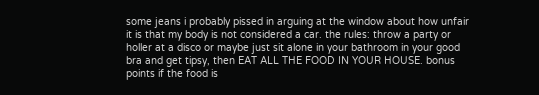some jeans i probably pissed in arguing at the window about how unfair it is that my body is not considered a car. the rules: throw a party or holler at a disco or maybe just sit alone in your bathroom in your good bra and get tipsy, then EAT ALL THE FOOD IN YOUR HOUSE. bonus points if the food is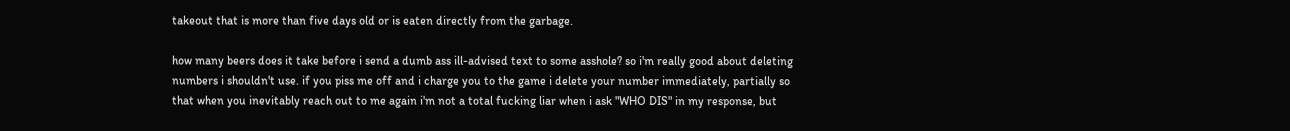takeout that is more than five days old or is eaten directly from the garbage.

how many beers does it take before i send a dumb ass ill-advised text to some asshole? so i'm really good about deleting numbers i shouldn't use. if you piss me off and i charge you to the game i delete your number immediately, partially so that when you inevitably reach out to me again i'm not a total fucking liar when i ask "WHO DIS" in my response, but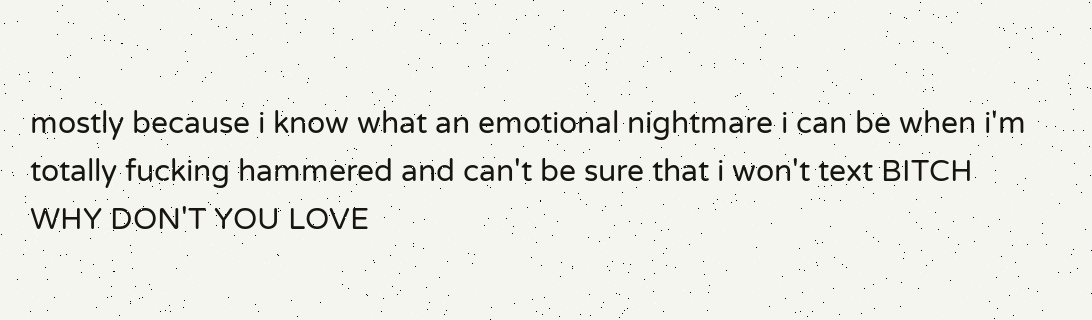mostly because i know what an emotional nightmare i can be when i'm totally fucking hammered and can't be sure that i won't text BITCH WHY DON'T YOU LOVE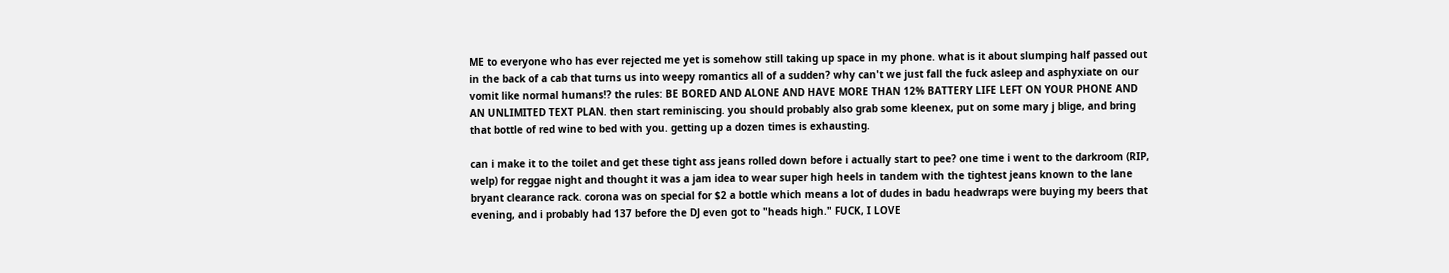ME to everyone who has ever rejected me yet is somehow still taking up space in my phone. what is it about slumping half passed out in the back of a cab that turns us into weepy romantics all of a sudden? why can't we just fall the fuck asleep and asphyxiate on our vomit like normal humans!? the rules: BE BORED AND ALONE AND HAVE MORE THAN 12% BATTERY LIFE LEFT ON YOUR PHONE AND AN UNLIMITED TEXT PLAN. then start reminiscing. you should probably also grab some kleenex, put on some mary j blige, and bring that bottle of red wine to bed with you. getting up a dozen times is exhausting.

can i make it to the toilet and get these tight ass jeans rolled down before i actually start to pee? one time i went to the darkroom (RIP, welp) for reggae night and thought it was a jam idea to wear super high heels in tandem with the tightest jeans known to the lane bryant clearance rack. corona was on special for $2 a bottle which means a lot of dudes in badu headwraps were buying my beers that evening, and i probably had 137 before the DJ even got to "heads high." FUCK, I LOVE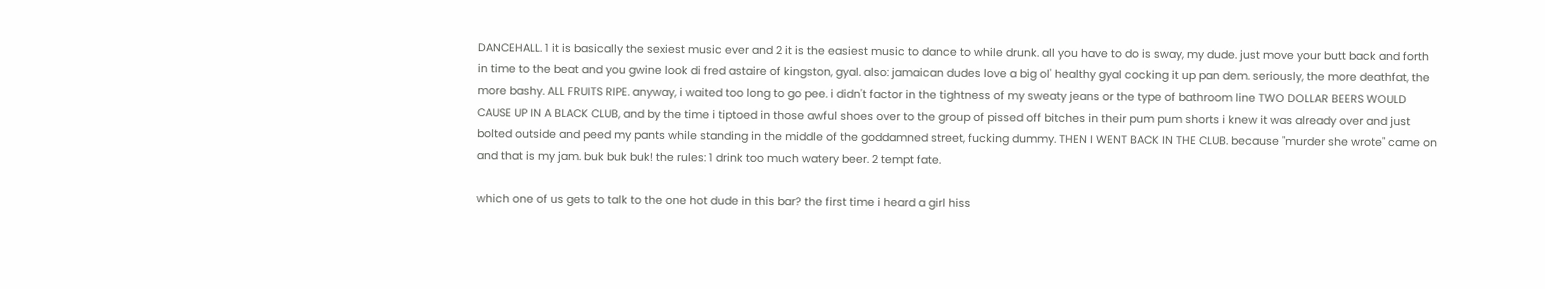DANCEHALL. 1 it is basically the sexiest music ever and 2 it is the easiest music to dance to while drunk. all you have to do is sway, my dude. just move your butt back and forth in time to the beat and you gwine look di fred astaire of kingston, gyal. also: jamaican dudes love a big ol' healthy gyal cocking it up pan dem. seriously, the more deathfat, the more bashy. ALL FRUITS RIPE. anyway, i waited too long to go pee. i didn't factor in the tightness of my sweaty jeans or the type of bathroom line TWO DOLLAR BEERS WOULD CAUSE UP IN A BLACK CLUB, and by the time i tiptoed in those awful shoes over to the group of pissed off bitches in their pum pum shorts i knew it was already over and just bolted outside and peed my pants while standing in the middle of the goddamned street, fucking dummy. THEN I WENT BACK IN THE CLUB. because "murder she wrote" came on and that is my jam. buk buk buk! the rules: 1 drink too much watery beer. 2 tempt fate.

which one of us gets to talk to the one hot dude in this bar? the first time i heard a girl hiss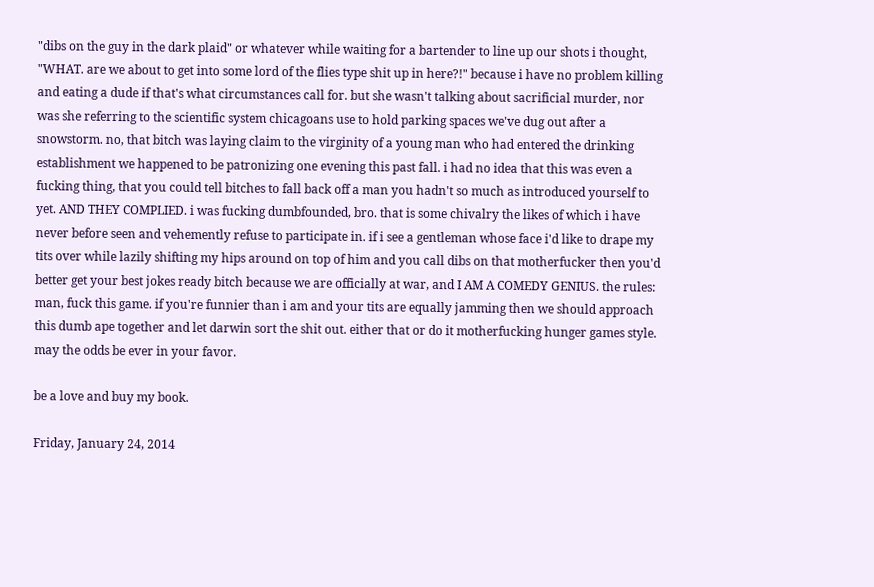"dibs on the guy in the dark plaid" or whatever while waiting for a bartender to line up our shots i thought, "WHAT. are we about to get into some lord of the flies type shit up in here?!" because i have no problem killing and eating a dude if that's what circumstances call for. but she wasn't talking about sacrificial murder, nor was she referring to the scientific system chicagoans use to hold parking spaces we've dug out after a snowstorm. no, that bitch was laying claim to the virginity of a young man who had entered the drinking establishment we happened to be patronizing one evening this past fall. i had no idea that this was even a fucking thing, that you could tell bitches to fall back off a man you hadn't so much as introduced yourself to yet. AND THEY COMPLIED. i was fucking dumbfounded, bro. that is some chivalry the likes of which i have never before seen and vehemently refuse to participate in. if i see a gentleman whose face i'd like to drape my tits over while lazily shifting my hips around on top of him and you call dibs on that motherfucker then you'd better get your best jokes ready bitch because we are officially at war, and I AM A COMEDY GENIUS. the rules: man, fuck this game. if you're funnier than i am and your tits are equally jamming then we should approach this dumb ape together and let darwin sort the shit out. either that or do it motherfucking hunger games style. may the odds be ever in your favor.

be a love and buy my book.

Friday, January 24, 2014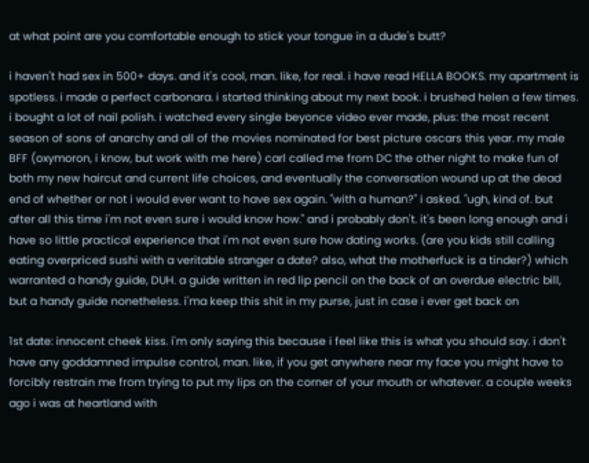at what point are you comfortable enough to stick your tongue in a dude's butt?

i haven't had sex in 500+ days. and it's cool, man. like, for real. i have read HELLA BOOKS. my apartment is spotless. i made a perfect carbonara. i started thinking about my next book. i brushed helen a few times. i bought a lot of nail polish. i watched every single beyonce video ever made, plus: the most recent season of sons of anarchy and all of the movies nominated for best picture oscars this year. my male BFF (oxymoron, i know, but work with me here) carl called me from DC the other night to make fun of both my new haircut and current life choices, and eventually the conversation wound up at the dead end of whether or not i would ever want to have sex again. "with a human?" i asked. "ugh, kind of. but after all this time i'm not even sure i would know how." and i probably don't. it's been long enough and i have so little practical experience that i'm not even sure how dating works. (are you kids still calling eating overpriced sushi with a veritable stranger a date? also, what the motherfuck is a tinder?) which warranted a handy guide, DUH. a guide written in red lip pencil on the back of an overdue electric bill, but a handy guide nonetheless. i'ma keep this shit in my purse, just in case i ever get back on

1st date: innocent cheek kiss. i'm only saying this because i feel like this is what you should say. i don't have any goddamned impulse control, man. like, if you get anywhere near my face you might have to forcibly restrain me from trying to put my lips on the corner of your mouth or whatever. a couple weeks ago i was at heartland with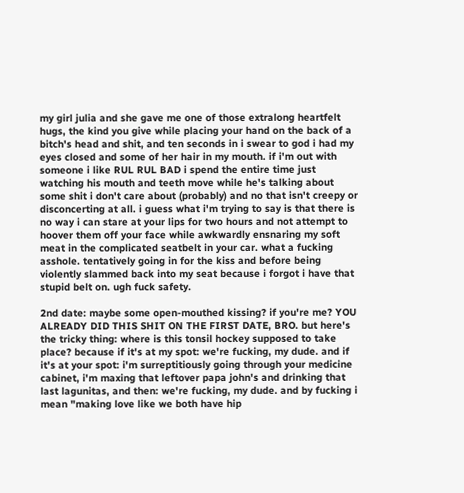my girl julia and she gave me one of those extralong heartfelt hugs, the kind you give while placing your hand on the back of a bitch's head and shit, and ten seconds in i swear to god i had my eyes closed and some of her hair in my mouth. if i'm out with someone i like RUL RUL BAD i spend the entire time just watching his mouth and teeth move while he's talking about some shit i don't care about (probably) and no that isn't creepy or disconcerting at all. i guess what i'm trying to say is that there is no way i can stare at your lips for two hours and not attempt to hoover them off your face while awkwardly ensnaring my soft meat in the complicated seatbelt in your car. what a fucking asshole. tentatively going in for the kiss and before being violently slammed back into my seat because i forgot i have that stupid belt on. ugh fuck safety.

2nd date: maybe some open-mouthed kissing? if you're me? YOU ALREADY DID THIS SHIT ON THE FIRST DATE, BRO. but here's the tricky thing: where is this tonsil hockey supposed to take place? because if it's at my spot: we're fucking, my dude. and if it's at your spot: i'm surreptitiously going through your medicine cabinet, i'm maxing that leftover papa john's and drinking that last lagunitas, and then: we're fucking, my dude. and by fucking i mean "making love like we both have hip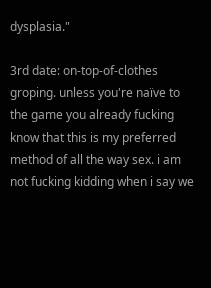dysplasia."

3rd date: on-top-of-clothes groping. unless you're naïve to the game you already fucking know that this is my preferred method of all the way sex. i am not fucking kidding when i say we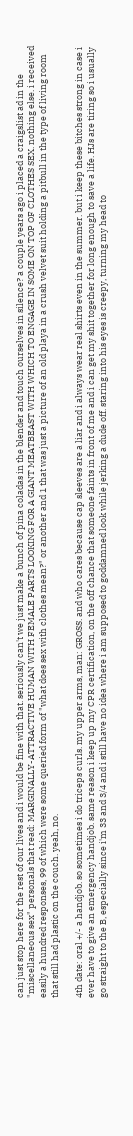can just stop here for the rest of our lives and i would be fine with that. seriously can't we just make a bunch of pina coladas in the blender and touch ourselves in silence? a couple years ago i placed a craigslist ad in the "miscellaneous sex" personals that read: MARGINALLY-ATTRACTIVE HUMAN WITH FEMALE PARTS LOOKING FOR A GIANT MEATBEAST WITH WHICH TO ENGAGE IN SOME ON TOP OF CLOTHES SEX. nothing else. i received easily a hundred responses, 99 of which were some queried form of "what does sex with clothes mean?" or another and 1 that was just a picture of an old playa in a crush velvet suit holding a pitbull in the type of living room that still had plastic on the couch. yeah, no.

4th date: oral +/- a handjob. so sometimes i do triceps curls. my upper arms, man: GROSS. and who cares because cap sleeves are a liar and i always wear real shirts even in the summer. but i keep these bitches strong in case i ever have to give an emergency handjob. same reason i keep up my CPR certification, on the off chance that someone faints in front of me and i can get my shit together for long enough to save a life. HJs are tiring so i usually go straight to the B, especially since i'm 33 and 3/4 and i still have no idea where i am supposed to goddamned look while jerking a dude off. staring into his eyes is creepy, turning my head to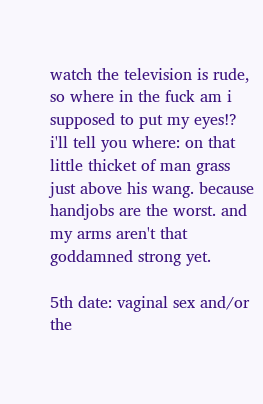watch the television is rude, so where in the fuck am i supposed to put my eyes!? i'll tell you where: on that little thicket of man grass just above his wang. because handjobs are the worst. and my arms aren't that goddamned strong yet.

5th date: vaginal sex and/or the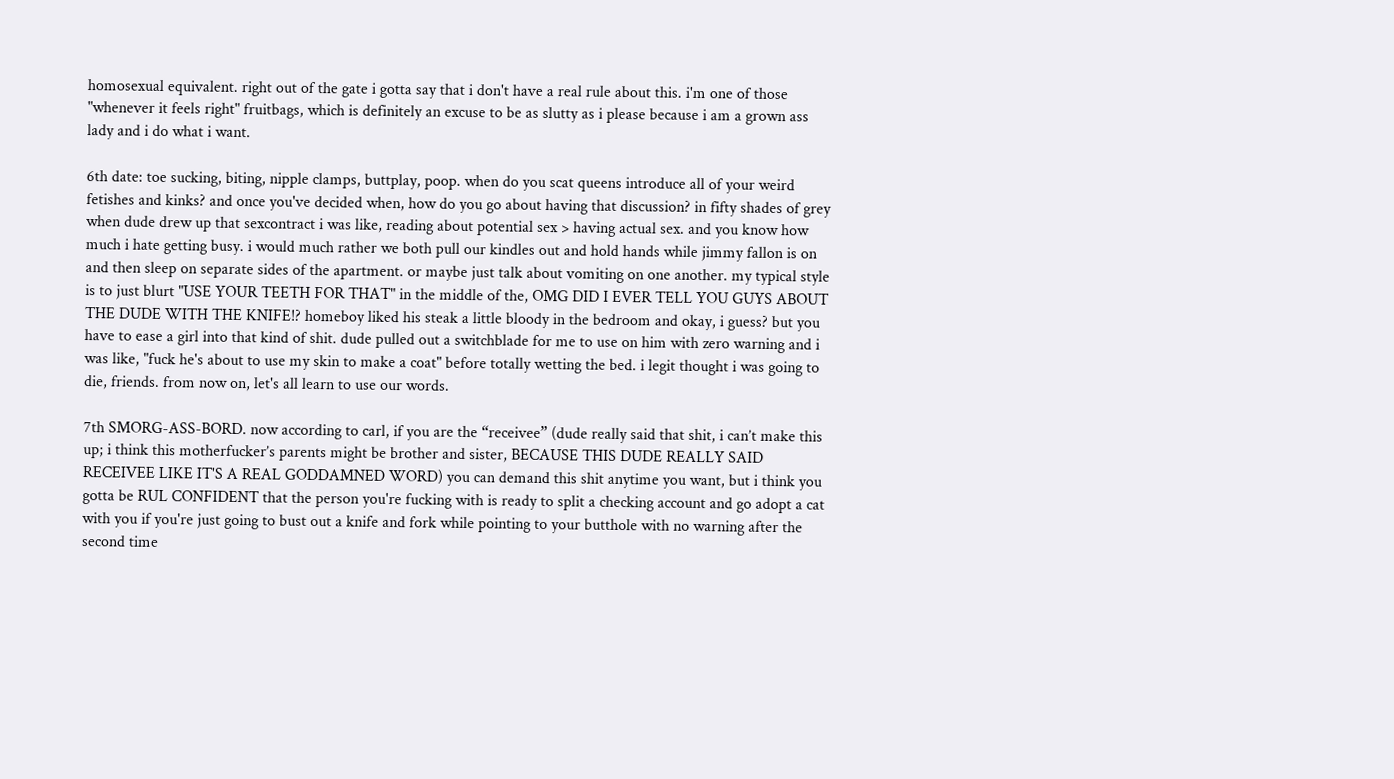homosexual equivalent. right out of the gate i gotta say that i don't have a real rule about this. i'm one of those "whenever it feels right" fruitbags, which is definitely an excuse to be as slutty as i please because i am a grown ass lady and i do what i want.

6th date: toe sucking, biting, nipple clamps, buttplay, poop. when do you scat queens introduce all of your weird fetishes and kinks? and once you've decided when, how do you go about having that discussion? in fifty shades of grey when dude drew up that sexcontract i was like, reading about potential sex > having actual sex. and you know how much i hate getting busy. i would much rather we both pull our kindles out and hold hands while jimmy fallon is on and then sleep on separate sides of the apartment. or maybe just talk about vomiting on one another. my typical style is to just blurt "USE YOUR TEETH FOR THAT" in the middle of the, OMG DID I EVER TELL YOU GUYS ABOUT THE DUDE WITH THE KNIFE!? homeboy liked his steak a little bloody in the bedroom and okay, i guess? but you have to ease a girl into that kind of shit. dude pulled out a switchblade for me to use on him with zero warning and i was like, "fuck he's about to use my skin to make a coat" before totally wetting the bed. i legit thought i was going to die, friends. from now on, let's all learn to use our words.

7th SMORG-ASS-BORD. now according to carl, if you are the “receivee” (dude really said that shit, i can’t make this up; i think this motherfucker’s parents might be brother and sister, BECAUSE THIS DUDE REALLY SAID RECEIVEE LIKE IT'S A REAL GODDAMNED WORD) you can demand this shit anytime you want, but i think you gotta be RUL CONFIDENT that the person you're fucking with is ready to split a checking account and go adopt a cat with you if you're just going to bust out a knife and fork while pointing to your butthole with no warning after the second time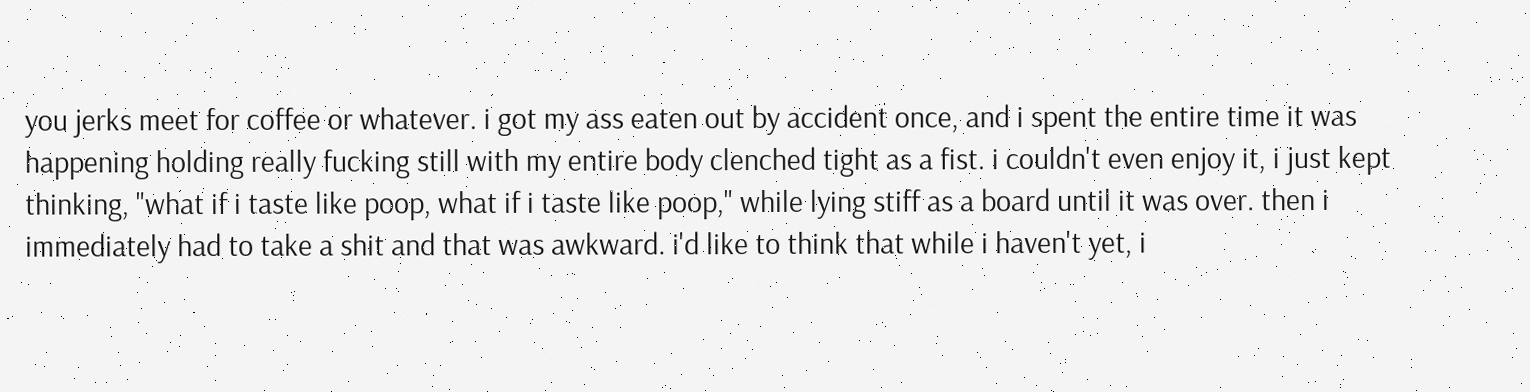you jerks meet for coffee or whatever. i got my ass eaten out by accident once, and i spent the entire time it was happening holding really fucking still with my entire body clenched tight as a fist. i couldn't even enjoy it, i just kept thinking, "what if i taste like poop, what if i taste like poop," while lying stiff as a board until it was over. then i immediately had to take a shit and that was awkward. i'd like to think that while i haven't yet, i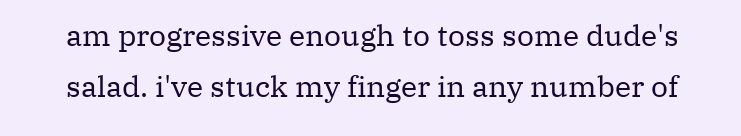am progressive enough to toss some dude's salad. i've stuck my finger in any number of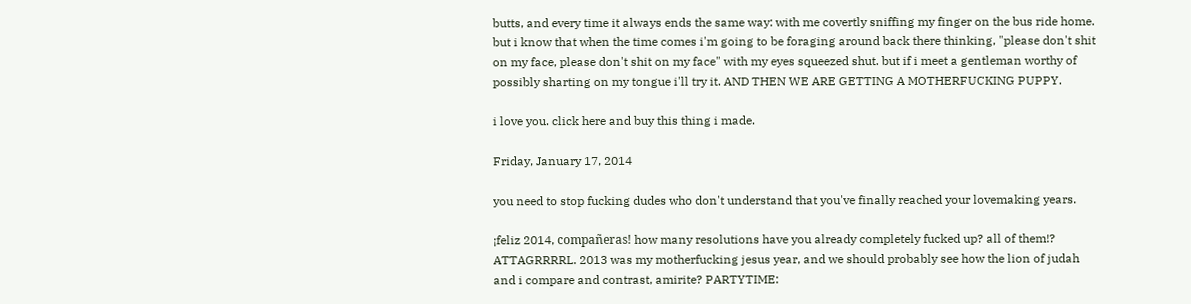butts, and every time it always ends the same way: with me covertly sniffing my finger on the bus ride home. but i know that when the time comes i'm going to be foraging around back there thinking, "please don't shit on my face, please don't shit on my face" with my eyes squeezed shut. but if i meet a gentleman worthy of possibly sharting on my tongue i'll try it. AND THEN WE ARE GETTING A MOTHERFUCKING PUPPY.

i love you. click here and buy this thing i made.

Friday, January 17, 2014

you need to stop fucking dudes who don't understand that you've finally reached your lovemaking years.

¡feliz 2014, compañeras! how many resolutions have you already completely fucked up? all of them!? ATTAGRRRRL. 2013 was my motherfucking jesus year, and we should probably see how the lion of judah and i compare and contrast, amirite? PARTYTIME: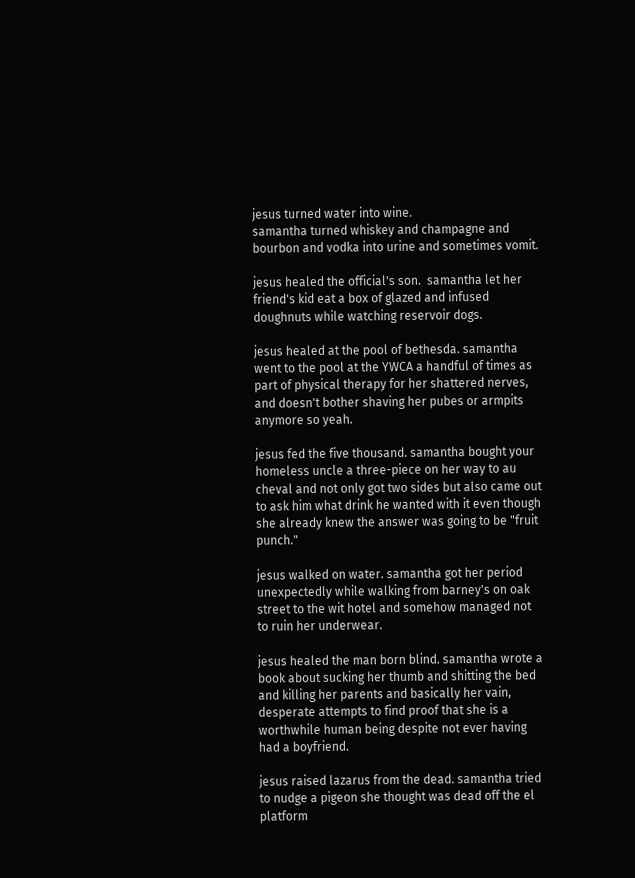jesus turned water into wine.
samantha turned whiskey and champagne and bourbon and vodka into urine and sometimes vomit.

jesus healed the official's son.  samantha let her friend's kid eat a box of glazed and infused doughnuts while watching reservoir dogs.

jesus healed at the pool of bethesda. samantha went to the pool at the YWCA a handful of times as part of physical therapy for her shattered nerves, and doesn't bother shaving her pubes or armpits anymore so yeah.

jesus fed the five thousand. samantha bought your homeless uncle a three-piece on her way to au cheval and not only got two sides but also came out to ask him what drink he wanted with it even though she already knew the answer was going to be "fruit punch."

jesus walked on water. samantha got her period unexpectedly while walking from barney's on oak street to the wit hotel and somehow managed not to ruin her underwear.

jesus healed the man born blind. samantha wrote a book about sucking her thumb and shitting the bed and killing her parents and basically her vain, desperate attempts to find proof that she is a worthwhile human being despite not ever having had a boyfriend.

jesus raised lazarus from the dead. samantha tried to nudge a pigeon she thought was dead off the el platform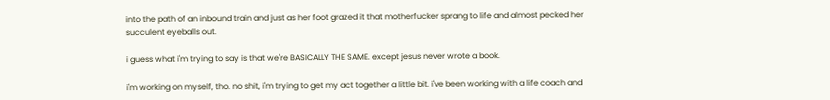into the path of an inbound train and just as her foot grazed it that motherfucker sprang to life and almost pecked her succulent eyeballs out.

i guess what i'm trying to say is that we're BASICALLY THE SAME. except jesus never wrote a book.

i'm working on myself, tho. no shit, i'm trying to get my act together a little bit. i've been working with a life coach and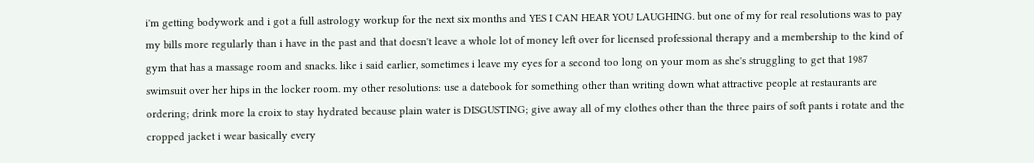i'm getting bodywork and i got a full astrology workup for the next six months and YES I CAN HEAR YOU LAUGHING. but one of my for real resolutions was to pay my bills more regularly than i have in the past and that doesn't leave a whole lot of money left over for licensed professional therapy and a membership to the kind of gym that has a massage room and snacks. like i said earlier, sometimes i leave my eyes for a second too long on your mom as she's struggling to get that 1987 swimsuit over her hips in the locker room. my other resolutions: use a datebook for something other than writing down what attractive people at restaurants are ordering; drink more la croix to stay hydrated because plain water is DISGUSTING; give away all of my clothes other than the three pairs of soft pants i rotate and the cropped jacket i wear basically every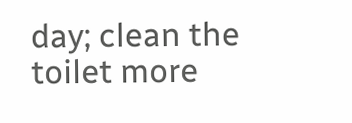day; clean the toilet more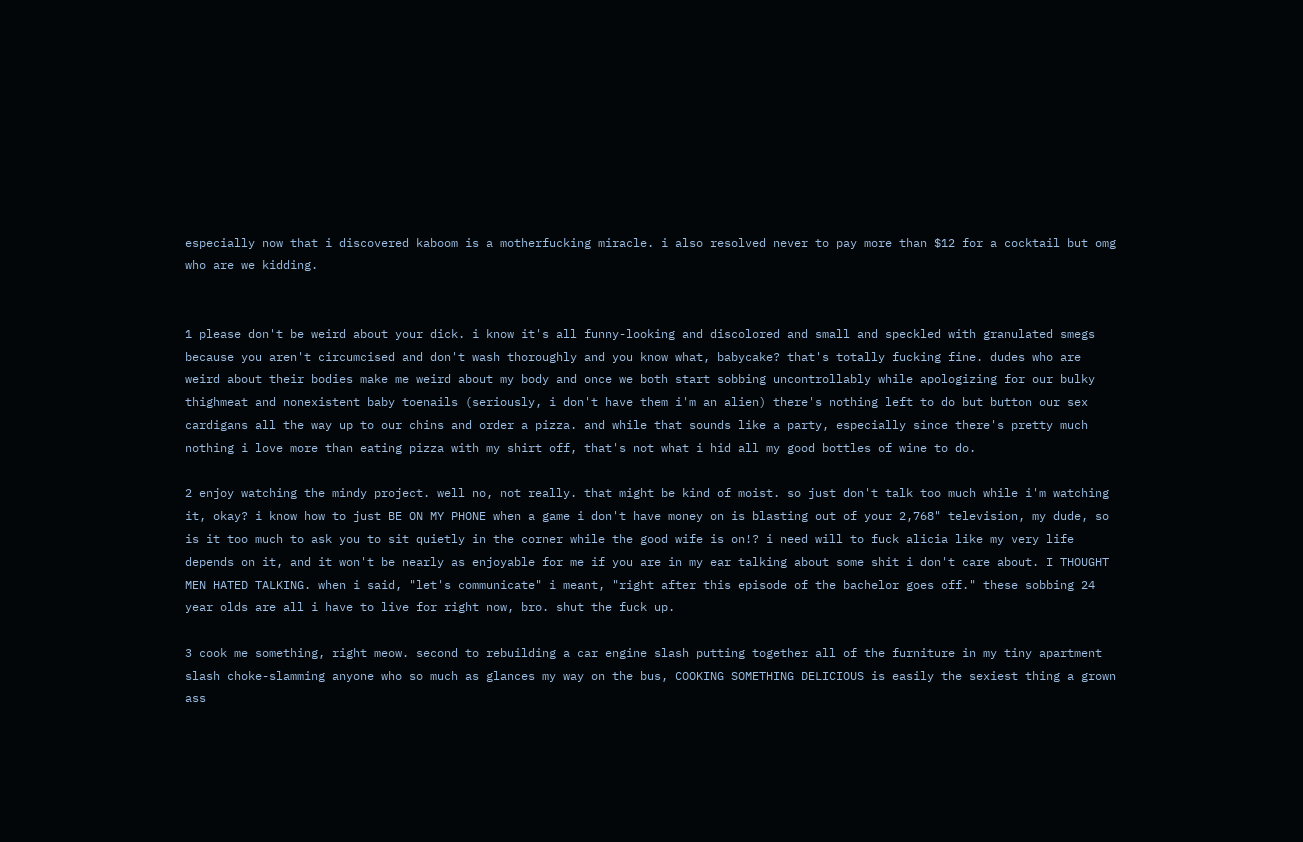especially now that i discovered kaboom is a motherfucking miracle. i also resolved never to pay more than $12 for a cocktail but omg who are we kidding.


1 please don't be weird about your dick. i know it's all funny-looking and discolored and small and speckled with granulated smegs because you aren't circumcised and don't wash thoroughly and you know what, babycake? that's totally fucking fine. dudes who are weird about their bodies make me weird about my body and once we both start sobbing uncontrollably while apologizing for our bulky thighmeat and nonexistent baby toenails (seriously, i don't have them i'm an alien) there's nothing left to do but button our sex cardigans all the way up to our chins and order a pizza. and while that sounds like a party, especially since there's pretty much nothing i love more than eating pizza with my shirt off, that's not what i hid all my good bottles of wine to do.

2 enjoy watching the mindy project. well no, not really. that might be kind of moist. so just don't talk too much while i'm watching it, okay? i know how to just BE ON MY PHONE when a game i don't have money on is blasting out of your 2,768" television, my dude, so is it too much to ask you to sit quietly in the corner while the good wife is on!? i need will to fuck alicia like my very life depends on it, and it won't be nearly as enjoyable for me if you are in my ear talking about some shit i don't care about. I THOUGHT MEN HATED TALKING. when i said, "let's communicate" i meant, "right after this episode of the bachelor goes off." these sobbing 24 year olds are all i have to live for right now, bro. shut the fuck up.

3 cook me something, right meow. second to rebuilding a car engine slash putting together all of the furniture in my tiny apartment slash choke-slamming anyone who so much as glances my way on the bus, COOKING SOMETHING DELICIOUS is easily the sexiest thing a grown ass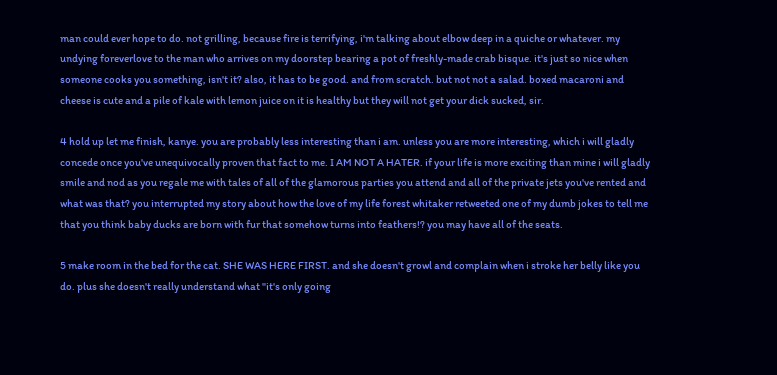man could ever hope to do. not grilling, because fire is terrifying, i'm talking about elbow deep in a quiche or whatever. my undying foreverlove to the man who arrives on my doorstep bearing a pot of freshly-made crab bisque. it's just so nice when someone cooks you something, isn't it? also, it has to be good. and from scratch. but not not a salad. boxed macaroni and cheese is cute and a pile of kale with lemon juice on it is healthy but they will not get your dick sucked, sir.

4 hold up let me finish, kanye. you are probably less interesting than i am. unless you are more interesting, which i will gladly concede once you've unequivocally proven that fact to me. I AM NOT A HATER. if your life is more exciting than mine i will gladly smile and nod as you regale me with tales of all of the glamorous parties you attend and all of the private jets you've rented and what was that? you interrupted my story about how the love of my life forest whitaker retweeted one of my dumb jokes to tell me that you think baby ducks are born with fur that somehow turns into feathers!? you may have all of the seats.

5 make room in the bed for the cat. SHE WAS HERE FIRST. and she doesn't growl and complain when i stroke her belly like you do. plus she doesn't really understand what "it's only going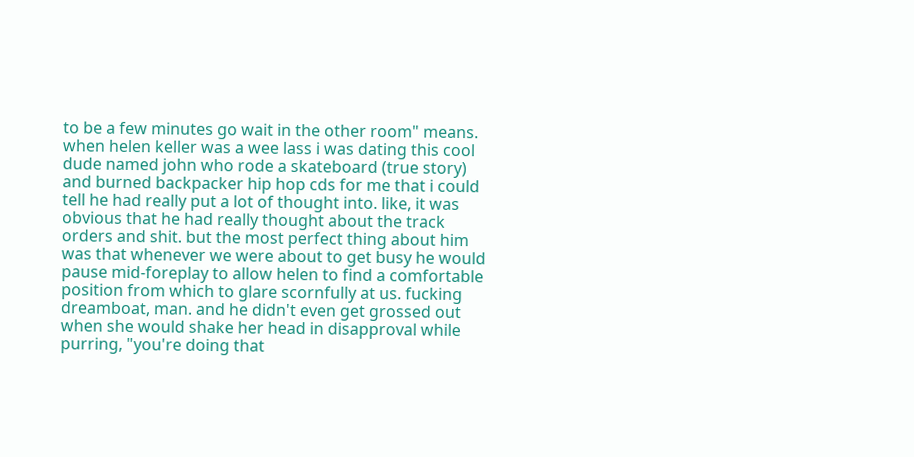to be a few minutes go wait in the other room" means. when helen keller was a wee lass i was dating this cool dude named john who rode a skateboard (true story) and burned backpacker hip hop cds for me that i could tell he had really put a lot of thought into. like, it was obvious that he had really thought about the track orders and shit. but the most perfect thing about him was that whenever we were about to get busy he would pause mid-foreplay to allow helen to find a comfortable position from which to glare scornfully at us. fucking dreamboat, man. and he didn't even get grossed out when she would shake her head in disapproval while purring, "you're doing that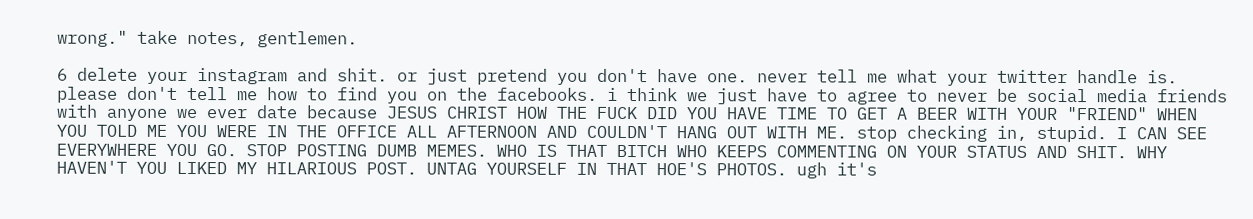wrong." take notes, gentlemen.

6 delete your instagram and shit. or just pretend you don't have one. never tell me what your twitter handle is. please don't tell me how to find you on the facebooks. i think we just have to agree to never be social media friends with anyone we ever date because JESUS CHRIST HOW THE FUCK DID YOU HAVE TIME TO GET A BEER WITH YOUR "FRIEND" WHEN YOU TOLD ME YOU WERE IN THE OFFICE ALL AFTERNOON AND COULDN'T HANG OUT WITH ME. stop checking in, stupid. I CAN SEE EVERYWHERE YOU GO. STOP POSTING DUMB MEMES. WHO IS THAT BITCH WHO KEEPS COMMENTING ON YOUR STATUS AND SHIT. WHY HAVEN'T YOU LIKED MY HILARIOUS POST. UNTAG YOURSELF IN THAT HOE'S PHOTOS. ugh it's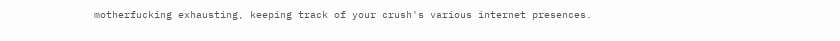motherfucking exhausting, keeping track of your crush's various internet presences.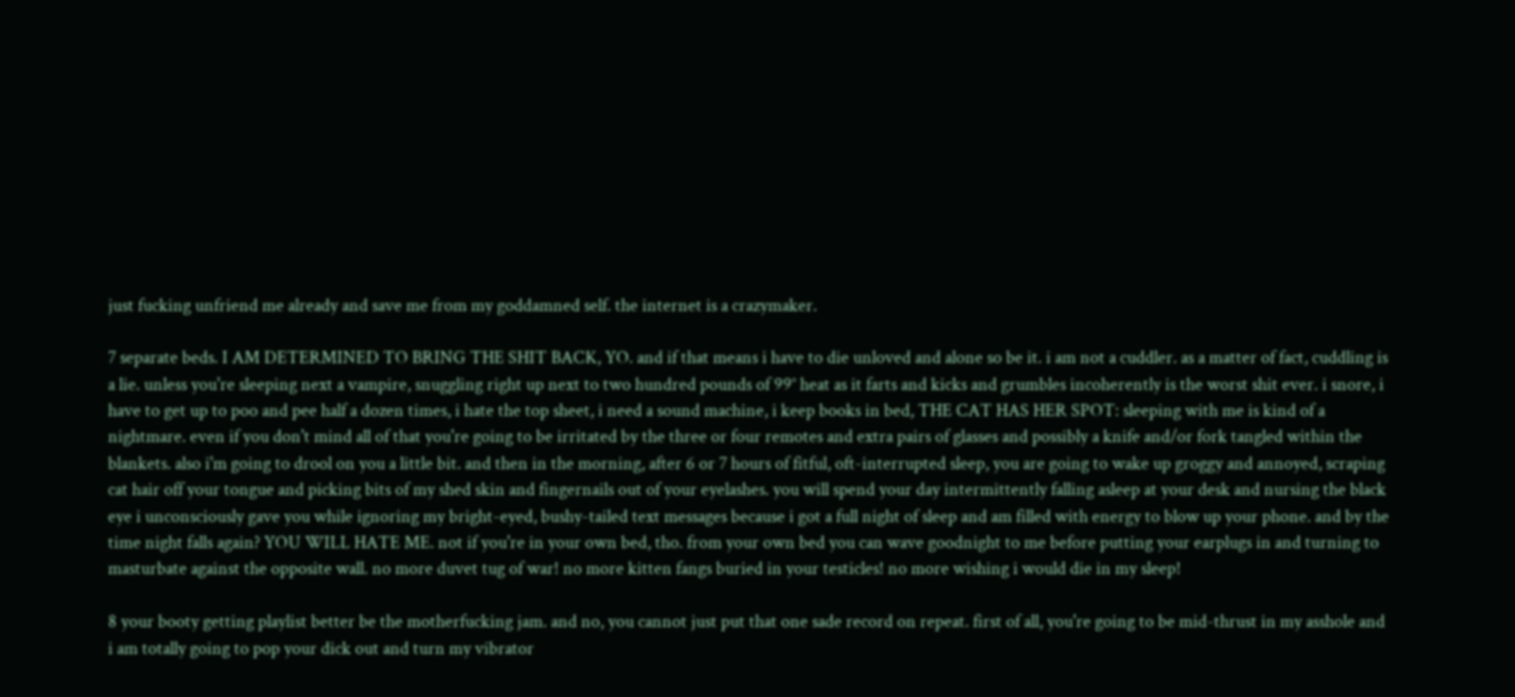just fucking unfriend me already and save me from my goddamned self. the internet is a crazymaker.

7 separate beds. I AM DETERMINED TO BRING THE SHIT BACK, YO. and if that means i have to die unloved and alone so be it. i am not a cuddler. as a matter of fact, cuddling is a lie. unless you're sleeping next a vampire, snuggling right up next to two hundred pounds of 99° heat as it farts and kicks and grumbles incoherently is the worst shit ever. i snore, i have to get up to poo and pee half a dozen times, i hate the top sheet, i need a sound machine, i keep books in bed, THE CAT HAS HER SPOT: sleeping with me is kind of a nightmare. even if you don't mind all of that you're going to be irritated by the three or four remotes and extra pairs of glasses and possibly a knife and/or fork tangled within the blankets. also i'm going to drool on you a little bit. and then in the morning, after 6 or 7 hours of fitful, oft-interrupted sleep, you are going to wake up groggy and annoyed, scraping cat hair off your tongue and picking bits of my shed skin and fingernails out of your eyelashes. you will spend your day intermittently falling asleep at your desk and nursing the black eye i unconsciously gave you while ignoring my bright-eyed, bushy-tailed text messages because i got a full night of sleep and am filled with energy to blow up your phone. and by the time night falls again? YOU WILL HATE ME. not if you're in your own bed, tho. from your own bed you can wave goodnight to me before putting your earplugs in and turning to masturbate against the opposite wall. no more duvet tug of war! no more kitten fangs buried in your testicles! no more wishing i would die in my sleep!

8 your booty getting playlist better be the motherfucking jam. and no, you cannot just put that one sade record on repeat. first of all, you're going to be mid-thrust in my asshole and i am totally going to pop your dick out and turn my vibrator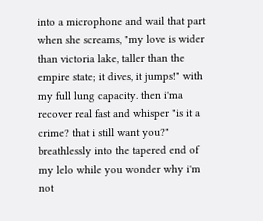into a microphone and wail that part when she screams, "my love is wider than victoria lake, taller than the empire state; it dives, it jumps!" with my full lung capacity. then i'ma recover real fast and whisper "is it a crime? that i still want you?" breathlessly into the tapered end of my lelo while you wonder why i'm not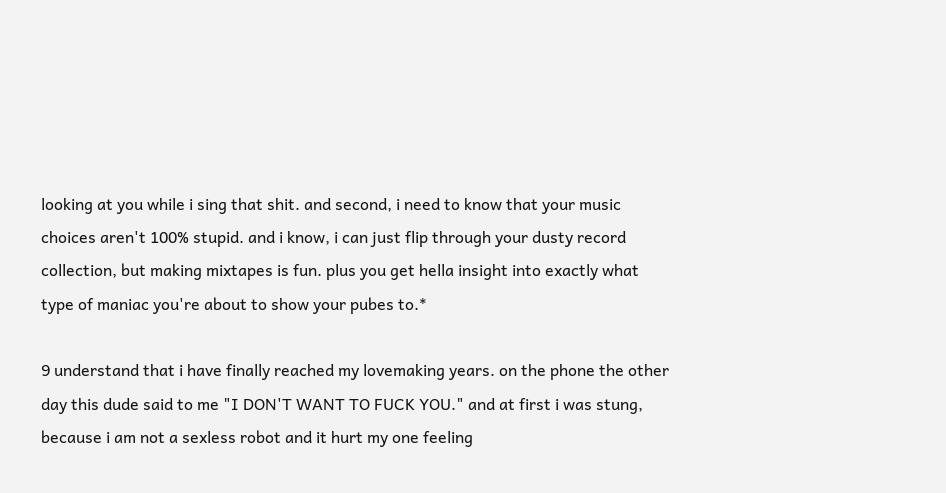looking at you while i sing that shit. and second, i need to know that your music choices aren't 100% stupid. and i know, i can just flip through your dusty record collection, but making mixtapes is fun. plus you get hella insight into exactly what type of maniac you're about to show your pubes to.*

9 understand that i have finally reached my lovemaking years. on the phone the other day this dude said to me "I DON'T WANT TO FUCK YOU." and at first i was stung, because i am not a sexless robot and it hurt my one feeling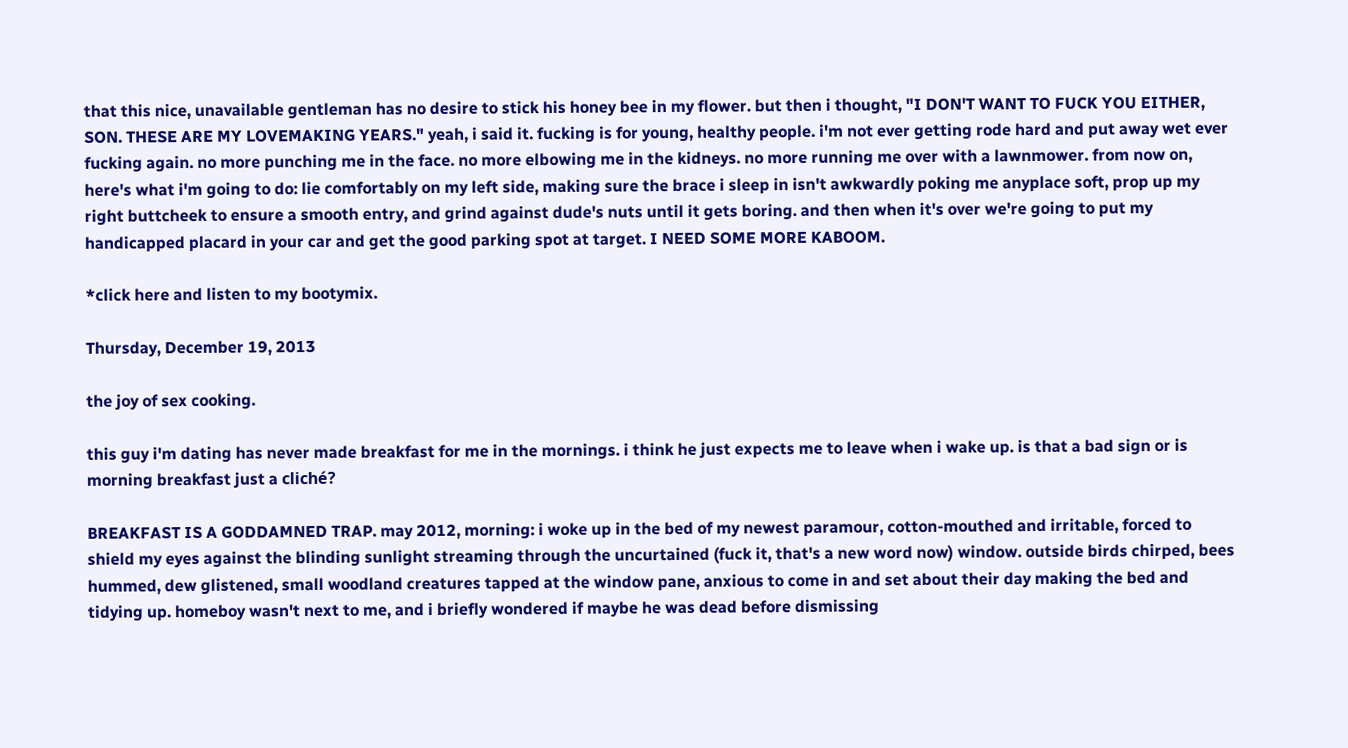that this nice, unavailable gentleman has no desire to stick his honey bee in my flower. but then i thought, "I DON'T WANT TO FUCK YOU EITHER, SON. THESE ARE MY LOVEMAKING YEARS." yeah, i said it. fucking is for young, healthy people. i'm not ever getting rode hard and put away wet ever fucking again. no more punching me in the face. no more elbowing me in the kidneys. no more running me over with a lawnmower. from now on, here's what i'm going to do: lie comfortably on my left side, making sure the brace i sleep in isn't awkwardly poking me anyplace soft, prop up my right buttcheek to ensure a smooth entry, and grind against dude's nuts until it gets boring. and then when it's over we're going to put my handicapped placard in your car and get the good parking spot at target. I NEED SOME MORE KABOOM.

*click here and listen to my bootymix.

Thursday, December 19, 2013

the joy of sex cooking.

this guy i'm dating has never made breakfast for me in the mornings. i think he just expects me to leave when i wake up. is that a bad sign or is morning breakfast just a cliché?

BREAKFAST IS A GODDAMNED TRAP. may 2012, morning: i woke up in the bed of my newest paramour, cotton-mouthed and irritable, forced to shield my eyes against the blinding sunlight streaming through the uncurtained (fuck it, that's a new word now) window. outside birds chirped, bees hummed, dew glistened, small woodland creatures tapped at the window pane, anxious to come in and set about their day making the bed and tidying up. homeboy wasn't next to me, and i briefly wondered if maybe he was dead before dismissing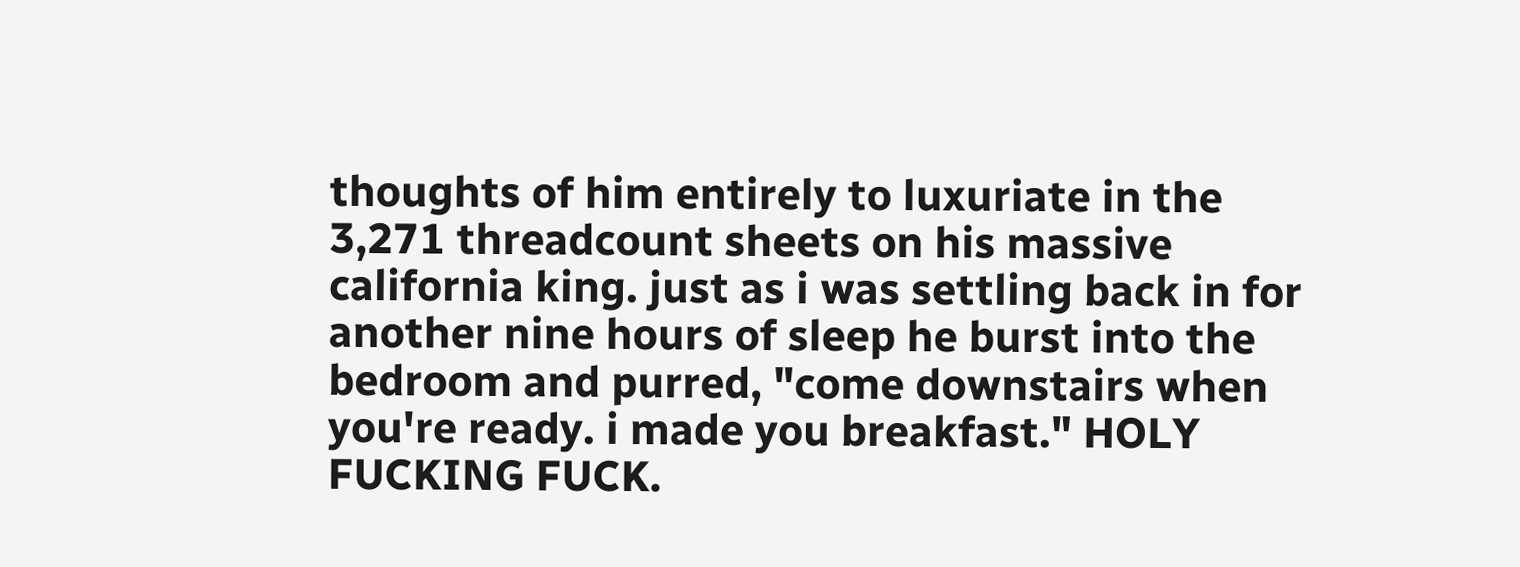thoughts of him entirely to luxuriate in the 3,271 threadcount sheets on his massive california king. just as i was settling back in for another nine hours of sleep he burst into the bedroom and purred, "come downstairs when you're ready. i made you breakfast." HOLY FUCKING FUCK.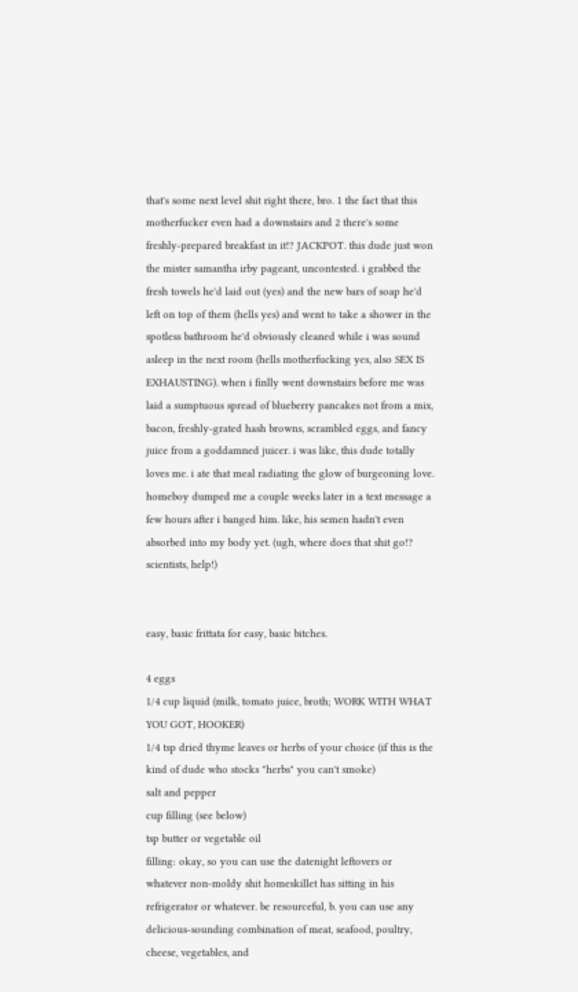that's some next level shit right there, bro. 1 the fact that this motherfucker even had a downstairs and 2 there's some freshly-prepared breakfast in it!? JACKPOT. this dude just won the mister samantha irby pageant, uncontested. i grabbed the fresh towels he'd laid out (yes) and the new bars of soap he'd left on top of them (hells yes) and went to take a shower in the spotless bathroom he'd obviously cleaned while i was sound asleep in the next room (hells motherfucking yes, also SEX IS EXHAUSTING). when i finlly went downstairs before me was laid a sumptuous spread of blueberry pancakes not from a mix, bacon, freshly-grated hash browns, scrambled eggs, and fancy juice from a goddamned juicer. i was like, this dude totally loves me. i ate that meal radiating the glow of burgeoning love. homeboy dumped me a couple weeks later in a text message a few hours after i banged him. like, his semen hadn't even absorbed into my body yet. (ugh, where does that shit go!? scientists, help!)


easy, basic frittata for easy, basic bitches.

4 eggs
1/4 cup liquid (milk, tomato juice, broth; WORK WITH WHAT YOU GOT, HOOKER)
1/4 tsp dried thyme leaves or herbs of your choice (if this is the kind of dude who stocks "herbs" you can't smoke)
salt and pepper
cup filling (see below)
tsp butter or vegetable oil
filling: okay, so you can use the datenight leftovers or whatever non-moldy shit homeskillet has sitting in his refrigerator or whatever. be resourceful, b. you can use any delicious-sounding combination of meat, seafood, poultry, cheese, vegetables, and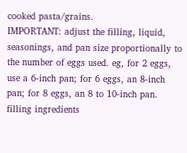cooked pasta/grains.
IMPORTANT: adjust the filling, liquid, seasonings, and pan size proportionally to the number of eggs used. eg, for 2 eggs, use a 6-inch pan; for 6 eggs, an 8-inch pan; for 8 eggs, an 8 to 10-inch pan. filling ingredients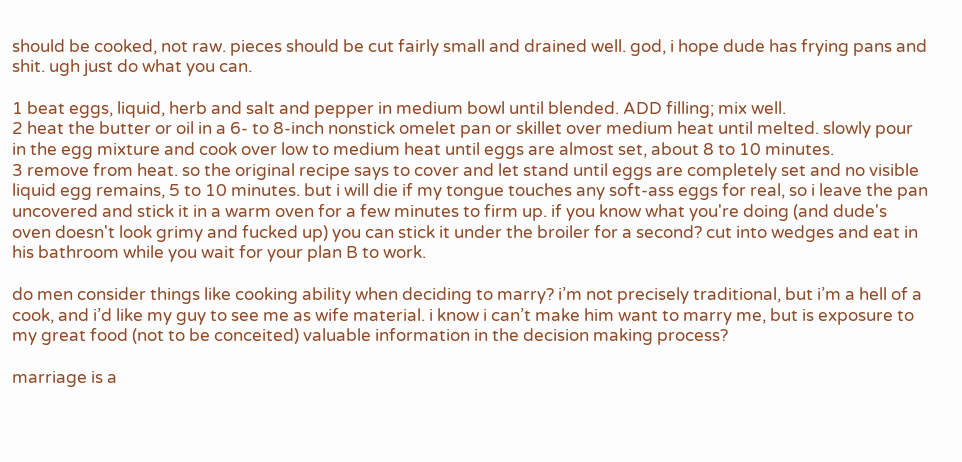should be cooked, not raw. pieces should be cut fairly small and drained well. god, i hope dude has frying pans and shit. ugh just do what you can.

1 beat eggs, liquid, herb and salt and pepper in medium bowl until blended. ADD filling; mix well.
2 heat the butter or oil in a 6- to 8-inch nonstick omelet pan or skillet over medium heat until melted. slowly pour in the egg mixture and cook over low to medium heat until eggs are almost set, about 8 to 10 minutes.
3 remove from heat. so the original recipe says to cover and let stand until eggs are completely set and no visible liquid egg remains, 5 to 10 minutes. but i will die if my tongue touches any soft-ass eggs for real, so i leave the pan uncovered and stick it in a warm oven for a few minutes to firm up. if you know what you're doing (and dude's oven doesn't look grimy and fucked up) you can stick it under the broiler for a second? cut into wedges and eat in his bathroom while you wait for your plan B to work.

do men consider things like cooking ability when deciding to marry? i’m not precisely traditional, but i’m a hell of a cook, and i’d like my guy to see me as wife material. i know i can’t make him want to marry me, but is exposure to my great food (not to be conceited) valuable information in the decision making process?

marriage is a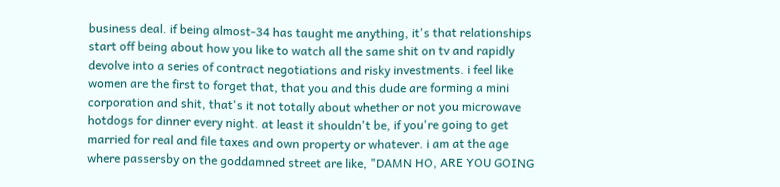business deal. if being almost-34 has taught me anything, it's that relationships start off being about how you like to watch all the same shit on tv and rapidly devolve into a series of contract negotiations and risky investments. i feel like women are the first to forget that, that you and this dude are forming a mini corporation and shit, that's it not totally about whether or not you microwave hotdogs for dinner every night. at least it shouldn't be, if you're going to get married for real and file taxes and own property or whatever. i am at the age where passersby on the goddamned street are like, "DAMN HO, ARE YOU GOING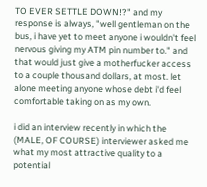TO EVER SETTLE DOWN!?" and my response is always, "well gentleman on the bus, i have yet to meet anyone i wouldn't feel nervous giving my ATM pin number to." and that would just give a motherfucker access to a couple thousand dollars, at most. let alone meeting anyone whose debt i'd feel comfortable taking on as my own.

i did an interview recently in which the (MALE, OF COURSE) interviewer asked me what my most attractive quality to a potential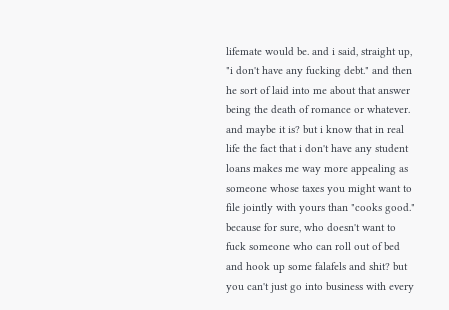lifemate would be. and i said, straight up, "i don't have any fucking debt." and then he sort of laid into me about that answer being the death of romance or whatever. and maybe it is? but i know that in real life the fact that i don't have any student loans makes me way more appealing as someone whose taxes you might want to file jointly with yours than "cooks good." because for sure, who doesn't want to fuck someone who can roll out of bed and hook up some falafels and shit? but you can't just go into business with every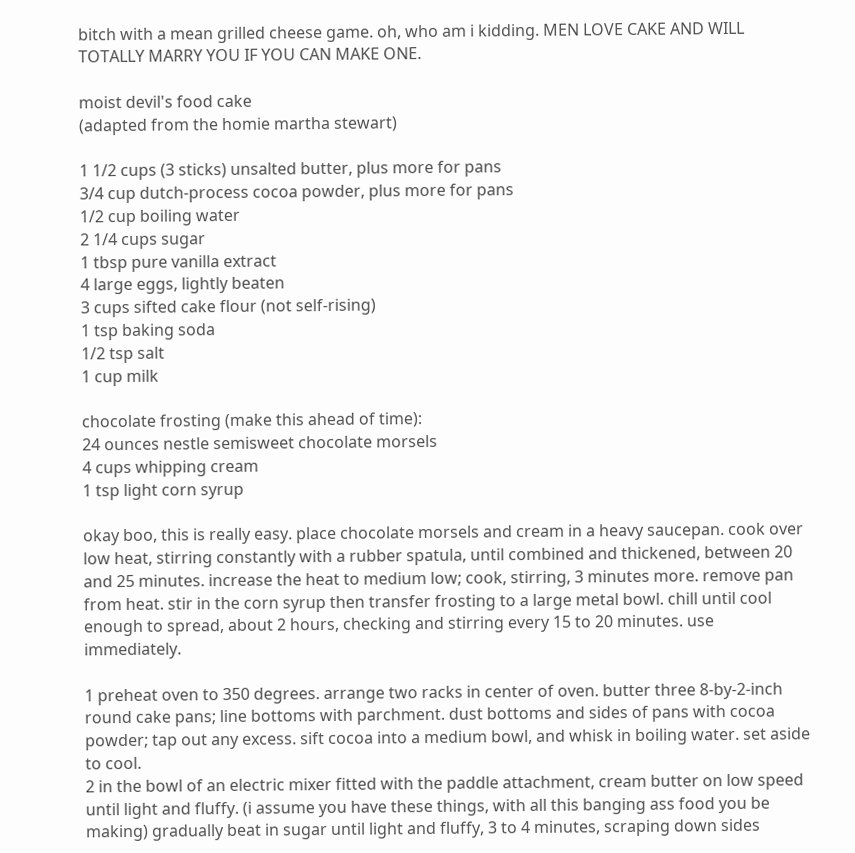bitch with a mean grilled cheese game. oh, who am i kidding. MEN LOVE CAKE AND WILL TOTALLY MARRY YOU IF YOU CAN MAKE ONE.

moist devil's food cake
(adapted from the homie martha stewart)

1 1/2 cups (3 sticks) unsalted butter, plus more for pans
3/4 cup dutch-process cocoa powder, plus more for pans
1/2 cup boiling water
2 1/4 cups sugar
1 tbsp pure vanilla extract
4 large eggs, lightly beaten
3 cups sifted cake flour (not self-rising)
1 tsp baking soda
1/2 tsp salt
1 cup milk

chocolate frosting (make this ahead of time):
24 ounces nestle semisweet chocolate morsels
4 cups whipping cream
1 tsp light corn syrup

okay boo, this is really easy. place chocolate morsels and cream in a heavy saucepan. cook over low heat, stirring constantly with a rubber spatula, until combined and thickened, between 20 and 25 minutes. increase the heat to medium low; cook, stirring, 3 minutes more. remove pan from heat. stir in the corn syrup then transfer frosting to a large metal bowl. chill until cool enough to spread, about 2 hours, checking and stirring every 15 to 20 minutes. use immediately.

1 preheat oven to 350 degrees. arrange two racks in center of oven. butter three 8-by-2-inch round cake pans; line bottoms with parchment. dust bottoms and sides of pans with cocoa powder; tap out any excess. sift cocoa into a medium bowl, and whisk in boiling water. set aside to cool.
2 in the bowl of an electric mixer fitted with the paddle attachment, cream butter on low speed until light and fluffy. (i assume you have these things, with all this banging ass food you be making) gradually beat in sugar until light and fluffy, 3 to 4 minutes, scraping down sides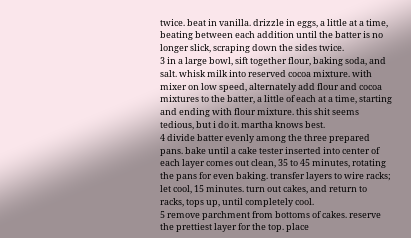twice. beat in vanilla. drizzle in eggs, a little at a time, beating between each addition until the batter is no longer slick, scraping down the sides twice.
3 in a large bowl, sift together flour, baking soda, and salt. whisk milk into reserved cocoa mixture. with mixer on low speed, alternately add flour and cocoa mixtures to the batter, a little of each at a time, starting and ending with flour mixture. this shit seems tedious, but i do it. martha knows best.
4 divide batter evenly among the three prepared pans. bake until a cake tester inserted into center of each layer comes out clean, 35 to 45 minutes, rotating the pans for even baking. transfer layers to wire racks; let cool, 15 minutes. turn out cakes, and return to racks, tops up, until completely cool.
5 remove parchment from bottoms of cakes. reserve the prettiest layer for the top. place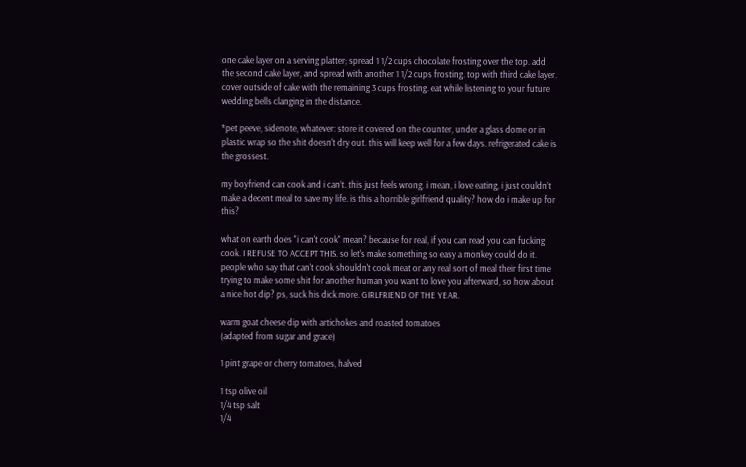one cake layer on a serving platter; spread 1 1/2 cups chocolate frosting over the top. add the second cake layer, and spread with another 1 1/2 cups frosting. top with third cake layer. cover outside of cake with the remaining 3 cups frosting. eat while listening to your future wedding bells clanging in the distance.

*pet peeve, sidenote, whatever: store it covered on the counter, under a glass dome or in plastic wrap so the shit doesn't dry out. this will keep well for a few days. refrigerated cake is the grossest.

my boyfriend can cook and i can’t. this just feels wrong. i mean, i love eating, i just couldn’t make a decent meal to save my life. is this a horrible girlfriend quality? how do i make up for this?

what on earth does "i can't cook" mean? because for real, if you can read you can fucking cook. I REFUSE TO ACCEPT THIS. so let's make something so easy a monkey could do it. people who say that can't cook shouldn't cook meat or any real sort of meal their first time trying to make some shit for another human you want to love you afterward, so how about a nice hot dip? ps, suck his dick more. GIRLFRIEND OF THE YEAR.

warm goat cheese dip with artichokes and roasted tomatoes
(adapted from sugar and grace)

1 pint grape or cherry tomatoes, halved

1 tsp olive oil
1/4 tsp salt
1/4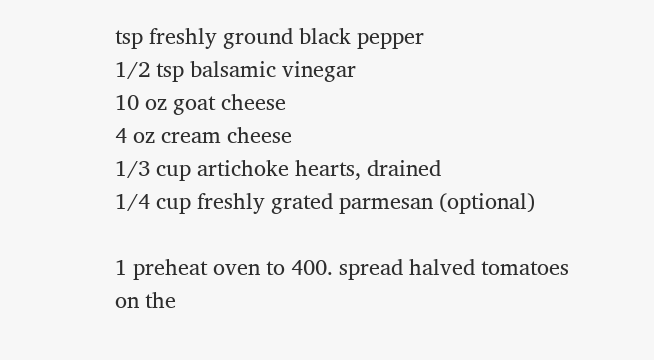tsp freshly ground black pepper
1/2 tsp balsamic vinegar
10 oz goat cheese
4 oz cream cheese
1/3 cup artichoke hearts, drained
1/4 cup freshly grated parmesan (optional)

1 preheat oven to 400. spread halved tomatoes on the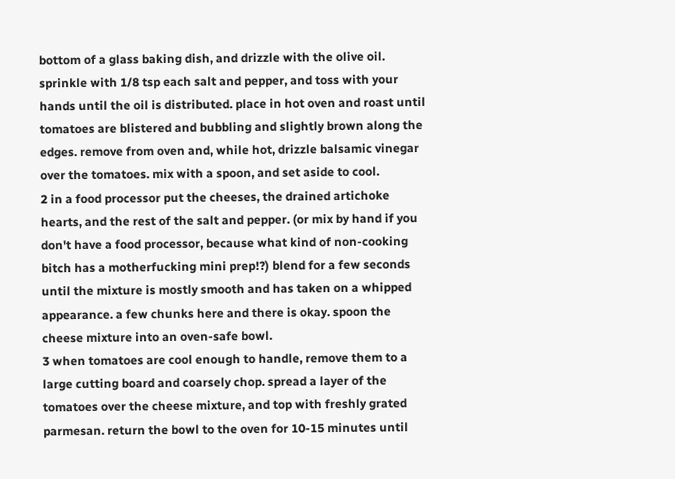bottom of a glass baking dish, and drizzle with the olive oil. sprinkle with 1/8 tsp each salt and pepper, and toss with your hands until the oil is distributed. place in hot oven and roast until tomatoes are blistered and bubbling and slightly brown along the edges. remove from oven and, while hot, drizzle balsamic vinegar over the tomatoes. mix with a spoon, and set aside to cool.
2 in a food processor put the cheeses, the drained artichoke hearts, and the rest of the salt and pepper. (or mix by hand if you don't have a food processor, because what kind of non-cooking bitch has a motherfucking mini prep!?) blend for a few seconds until the mixture is mostly smooth and has taken on a whipped appearance. a few chunks here and there is okay. spoon the cheese mixture into an oven-safe bowl.
3 when tomatoes are cool enough to handle, remove them to a large cutting board and coarsely chop. spread a layer of the tomatoes over the cheese mixture, and top with freshly grated parmesan. return the bowl to the oven for 10-15 minutes until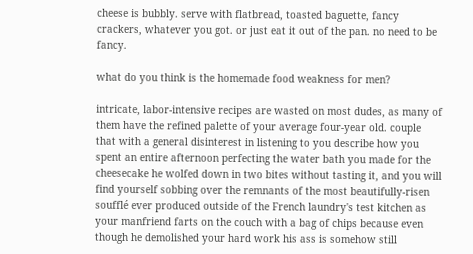cheese is bubbly. serve with flatbread, toasted baguette, fancy crackers, whatever you got. or just eat it out of the pan. no need to be fancy.

what do you think is the homemade food weakness for men?

intricate, labor-intensive recipes are wasted on most dudes, as many of them have the refined palette of your average four-year old. couple that with a general disinterest in listening to you describe how you spent an entire afternoon perfecting the water bath you made for the cheesecake he wolfed down in two bites without tasting it, and you will find yourself sobbing over the remnants of the most beautifully-risen soufflé ever produced outside of the French laundry's test kitchen as your manfriend farts on the couch with a bag of chips because even though he demolished your hard work his ass is somehow still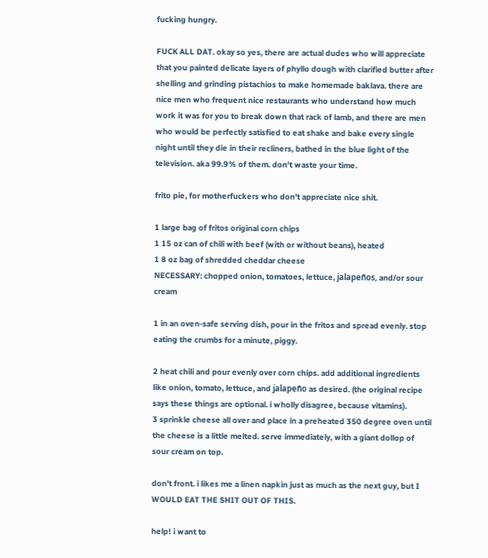fucking hungry.

FUCK ALL DAT. okay so yes, there are actual dudes who will appreciate that you painted delicate layers of phyllo dough with clarified butter after shelling and grinding pistachios to make homemade baklava. there are nice men who frequent nice restaurants who understand how much work it was for you to break down that rack of lamb, and there are men who would be perfectly satisfied to eat shake and bake every single night until they die in their recliners, bathed in the blue light of the television. aka 99.9% of them. don't waste your time.

frito pie, for motherfuckers who don't appreciate nice shit.

1 large bag of fritos original corn chips
1 15 oz can of chili with beef (with or without beans), heated
1 8 oz bag of shredded cheddar cheese
NECESSARY: chopped onion, tomatoes, lettuce, jalapeños, and/or sour cream

1 in an oven-safe serving dish, pour in the fritos and spread evenly. stop eating the crumbs for a minute, piggy.

2 heat chili and pour evenly over corn chips. add additional ingredients like onion, tomato, lettuce, and jalapeño as desired. (the original recipe says these things are optional. i wholly disagree, because vitamins).
3 sprinkle cheese all over and place in a preheated 350 degree oven until the cheese is a little melted. serve immediately, with a giant dollop of sour cream on top.

don't front. i likes me a linen napkin just as much as the next guy, but I WOULD EAT THE SHIT OUT OF THIS.

help! i want to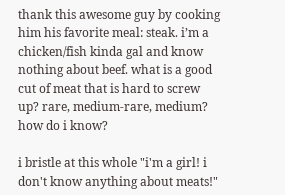thank this awesome guy by cooking him his favorite meal: steak. i’m a chicken/fish kinda gal and know nothing about beef. what is a good cut of meat that is hard to screw up? rare, medium-rare, medium? how do i know?

i bristle at this whole "i'm a girl! i don't know anything about meats!"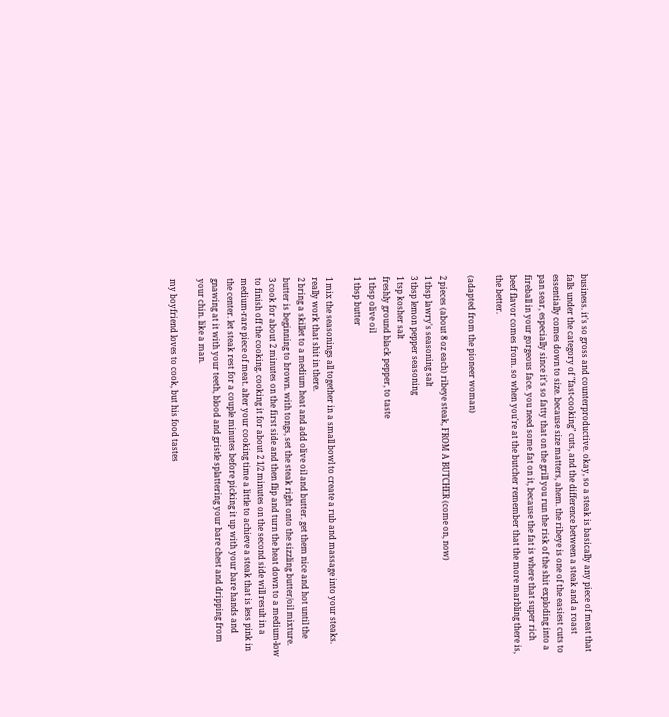business. it's so gross and counterproductive. okay, so a steak is basically any piece of meat that falls under the category of "fast-cooking" cuts, and the difference between a steak and a roast essentially comes down to size. because size matters, ahem. the ribeye is one of the easiest cuts to pan sear, especially since it's so fatty that on the grill you run the risk of the shit exploding into a fireball in your gorgeous face. you need some fat on it, because the fat is where that super rich beef flavor comes from. so when you're at the butcher remember that the more marbling there is, the better.

(adapted from the pioneer woman)

2 pieces (about 8 oz each) ribeye steak, FROM A BUTCHER (come on, now)
1 tbsp lawry's seasoning salt
3 tbsp lemon pepper seasoning
1 tsp kosher salt
freshly ground black pepper, to taste
1 tbsp olive oil
1 tbsp butter

1 mix the seasonings all together in a small bowl to create a rub and massage into your steaks. really work that shit in there.
2 bring a skillet to a medium heat and add olive oil and butter. get them nice and hot until the butter is beginning to brown. with tongs, set the steak right onto the sizzling butter/oil mixture.
3 cook for about 2 minutes on the first side and then flip and turn the heat down to a medium-low to finish off the cooking. cooking it for about 2 1/2 minutes on the second side will result in a medium-rare piece of meat. alter your cooking time a little to achieve a steak that is less pink in the center. let steak rest for a couple minutes before picking it up with your bare hands and gnawing at it with your teeth, blood and gristle splattering your bare chest and dripping from your chin. like a man.

my boyfriend loves to cook, but his food tastes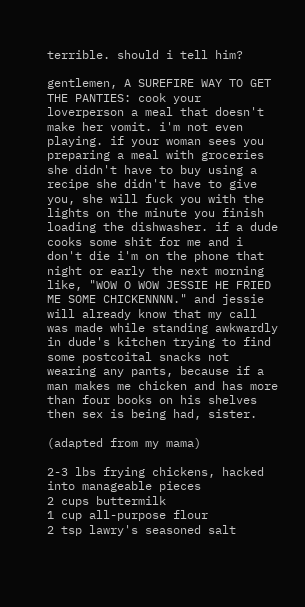terrible. should i tell him?

gentlemen, A SUREFIRE WAY TO GET THE PANTIES: cook your loverperson a meal that doesn't make her vomit. i'm not even playing. if your woman sees you preparing a meal with groceries she didn't have to buy using a recipe she didn't have to give you, she will fuck you with the lights on the minute you finish loading the dishwasher. if a dude cooks some shit for me and i don't die i'm on the phone that night or early the next morning like, "WOW O WOW JESSIE HE FRIED ME SOME CHICKENNNN." and jessie will already know that my call was made while standing awkwardly in dude's kitchen trying to find some postcoital snacks not wearing any pants, because if a man makes me chicken and has more than four books on his shelves then sex is being had, sister.

(adapted from my mama)

2-3 lbs frying chickens, hacked into manageable pieces
2 cups buttermilk
1 cup all-purpose flour
2 tsp lawry's seasoned salt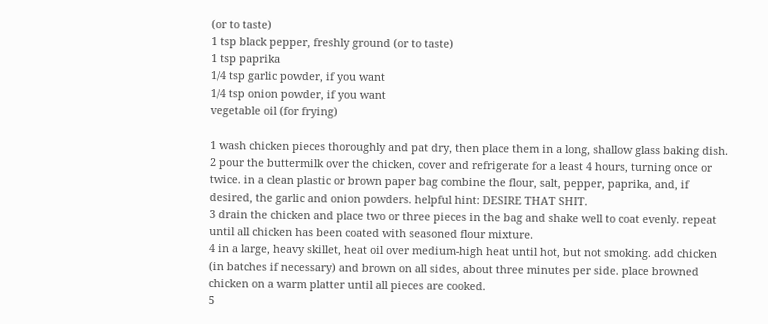(or to taste)
1 tsp black pepper, freshly ground (or to taste)
1 tsp paprika
1/4 tsp garlic powder, if you want
1/4 tsp onion powder, if you want
vegetable oil (for frying)

1 wash chicken pieces thoroughly and pat dry, then place them in a long, shallow glass baking dish.
2 pour the buttermilk over the chicken, cover and refrigerate for a least 4 hours, turning once or twice. in a clean plastic or brown paper bag combine the flour, salt, pepper, paprika, and, if desired, the garlic and onion powders. helpful hint: DESIRE THAT SHIT.
3 drain the chicken and place two or three pieces in the bag and shake well to coat evenly. repeat until all chicken has been coated with seasoned flour mixture.
4 in a large, heavy skillet, heat oil over medium-high heat until hot, but not smoking. add chicken (in batches if necessary) and brown on all sides, about three minutes per side. place browned chicken on a warm platter until all pieces are cooked.
5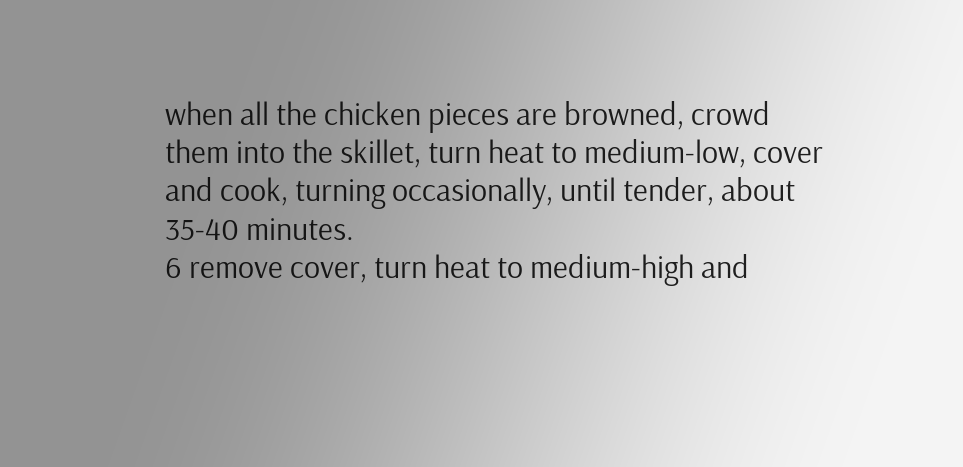when all the chicken pieces are browned, crowd them into the skillet, turn heat to medium-low, cover and cook, turning occasionally, until tender, about 35-40 minutes.
6 remove cover, turn heat to medium-high and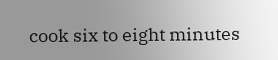cook six to eight minutes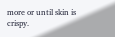more or until skin is crispy.